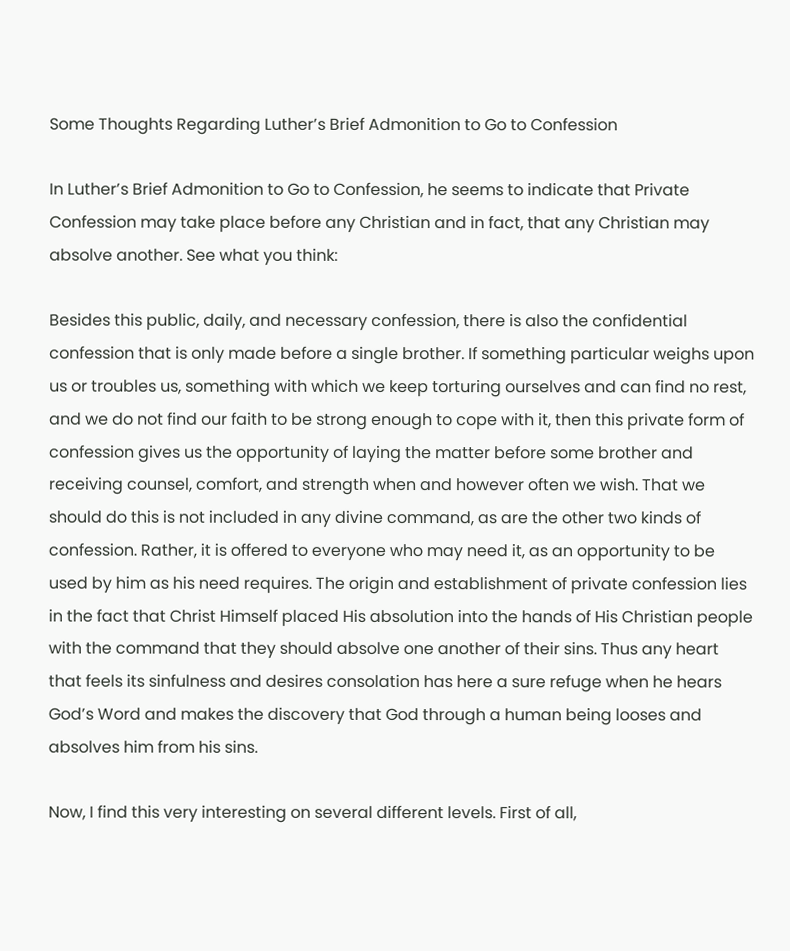Some Thoughts Regarding Luther’s Brief Admonition to Go to Confession

In Luther’s Brief Admonition to Go to Confession, he seems to indicate that Private Confession may take place before any Christian and in fact, that any Christian may absolve another. See what you think:

Besides this public, daily, and necessary confession, there is also the confidential confession that is only made before a single brother. If something particular weighs upon us or troubles us, something with which we keep torturing ourselves and can find no rest, and we do not find our faith to be strong enough to cope with it, then this private form of confession gives us the opportunity of laying the matter before some brother and receiving counsel, comfort, and strength when and however often we wish. That we should do this is not included in any divine command, as are the other two kinds of confession. Rather, it is offered to everyone who may need it, as an opportunity to be used by him as his need requires. The origin and establishment of private confession lies in the fact that Christ Himself placed His absolution into the hands of His Christian people with the command that they should absolve one another of their sins. Thus any heart that feels its sinfulness and desires consolation has here a sure refuge when he hears God’s Word and makes the discovery that God through a human being looses and absolves him from his sins.

Now, I find this very interesting on several different levels. First of all,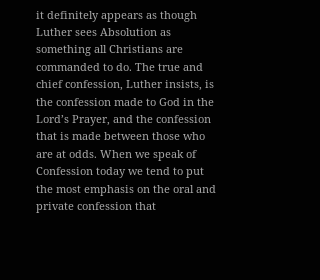it definitely appears as though Luther sees Absolution as something all Christians are commanded to do. The true and chief confession, Luther insists, is the confession made to God in the Lord’s Prayer, and the confession that is made between those who are at odds. When we speak of Confession today we tend to put the most emphasis on the oral and private confession that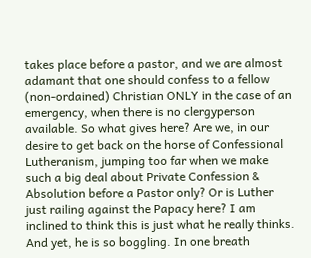takes place before a pastor, and we are almost adamant that one should confess to a fellow (non-ordained) Christian ONLY in the case of an emergency, when there is no clergyperson available. So what gives here? Are we, in our desire to get back on the horse of Confessional Lutheranism, jumping too far when we make such a big deal about Private Confession & Absolution before a Pastor only? Or is Luther just railing against the Papacy here? I am inclined to think this is just what he really thinks. And yet, he is so boggling. In one breath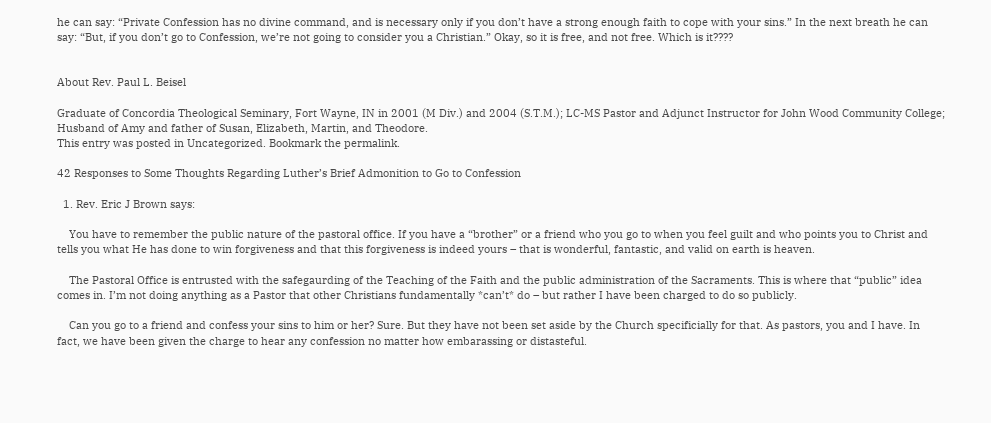he can say: “Private Confession has no divine command, and is necessary only if you don’t have a strong enough faith to cope with your sins.” In the next breath he can say: “But, if you don’t go to Confession, we’re not going to consider you a Christian.” Okay, so it is free, and not free. Which is it????


About Rev. Paul L. Beisel

Graduate of Concordia Theological Seminary, Fort Wayne, IN in 2001 (M Div.) and 2004 (S.T.M.); LC-MS Pastor and Adjunct Instructor for John Wood Community College; Husband of Amy and father of Susan, Elizabeth, Martin, and Theodore.
This entry was posted in Uncategorized. Bookmark the permalink.

42 Responses to Some Thoughts Regarding Luther’s Brief Admonition to Go to Confession

  1. Rev. Eric J Brown says:

    You have to remember the public nature of the pastoral office. If you have a “brother” or a friend who you go to when you feel guilt and who points you to Christ and tells you what He has done to win forgiveness and that this forgiveness is indeed yours – that is wonderful, fantastic, and valid on earth is heaven.

    The Pastoral Office is entrusted with the safegaurding of the Teaching of the Faith and the public administration of the Sacraments. This is where that “public” idea comes in. I’m not doing anything as a Pastor that other Christians fundamentally *can’t* do – but rather I have been charged to do so publicly.

    Can you go to a friend and confess your sins to him or her? Sure. But they have not been set aside by the Church specificially for that. As pastors, you and I have. In fact, we have been given the charge to hear any confession no matter how embarassing or distasteful.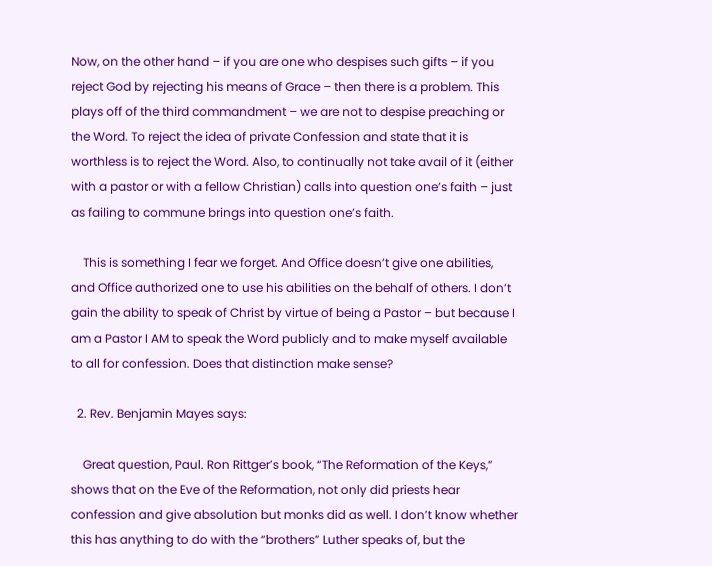Now, on the other hand – if you are one who despises such gifts – if you reject God by rejecting his means of Grace – then there is a problem. This plays off of the third commandment – we are not to despise preaching or the Word. To reject the idea of private Confession and state that it is worthless is to reject the Word. Also, to continually not take avail of it (either with a pastor or with a fellow Christian) calls into question one’s faith – just as failing to commune brings into question one’s faith.

    This is something I fear we forget. And Office doesn’t give one abilities, and Office authorized one to use his abilities on the behalf of others. I don’t gain the ability to speak of Christ by virtue of being a Pastor – but because I am a Pastor I AM to speak the Word publicly and to make myself available to all for confession. Does that distinction make sense?

  2. Rev. Benjamin Mayes says:

    Great question, Paul. Ron Rittger’s book, “The Reformation of the Keys,” shows that on the Eve of the Reformation, not only did priests hear confession and give absolution but monks did as well. I don’t know whether this has anything to do with the “brothers” Luther speaks of, but the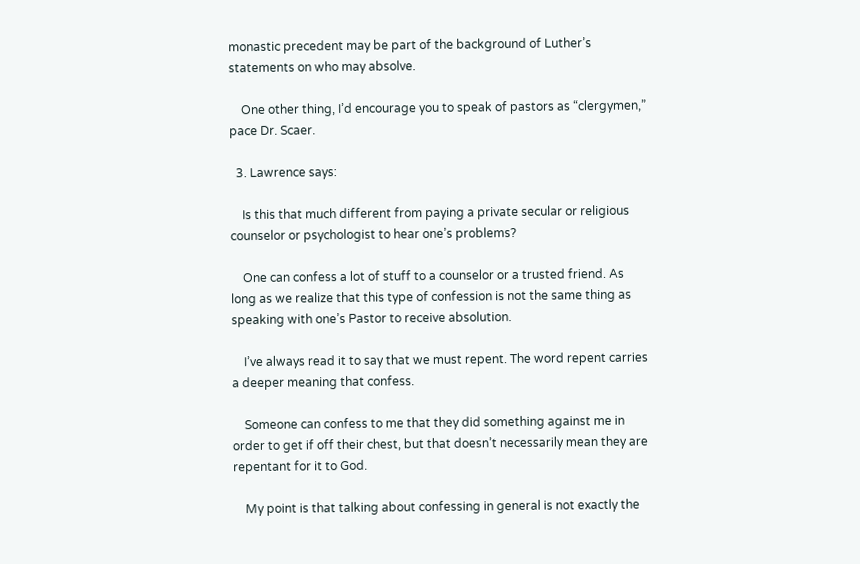monastic precedent may be part of the background of Luther’s statements on who may absolve.

    One other thing, I’d encourage you to speak of pastors as “clergymen,” pace Dr. Scaer.

  3. Lawrence says:

    Is this that much different from paying a private secular or religious counselor or psychologist to hear one’s problems?

    One can confess a lot of stuff to a counselor or a trusted friend. As long as we realize that this type of confession is not the same thing as speaking with one’s Pastor to receive absolution.

    I’ve always read it to say that we must repent. The word repent carries a deeper meaning that confess.

    Someone can confess to me that they did something against me in order to get if off their chest, but that doesn’t necessarily mean they are repentant for it to God.

    My point is that talking about confessing in general is not exactly the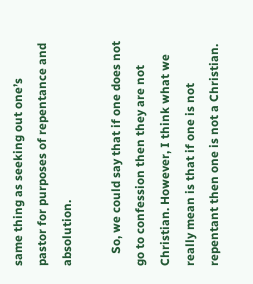same thing as seeking out one’s pastor for purposes of repentance and absolution.

    So, we could say that if one does not go to confession then they are not Christian. However, I think what we really mean is that if one is not repentant then one is not a Christian.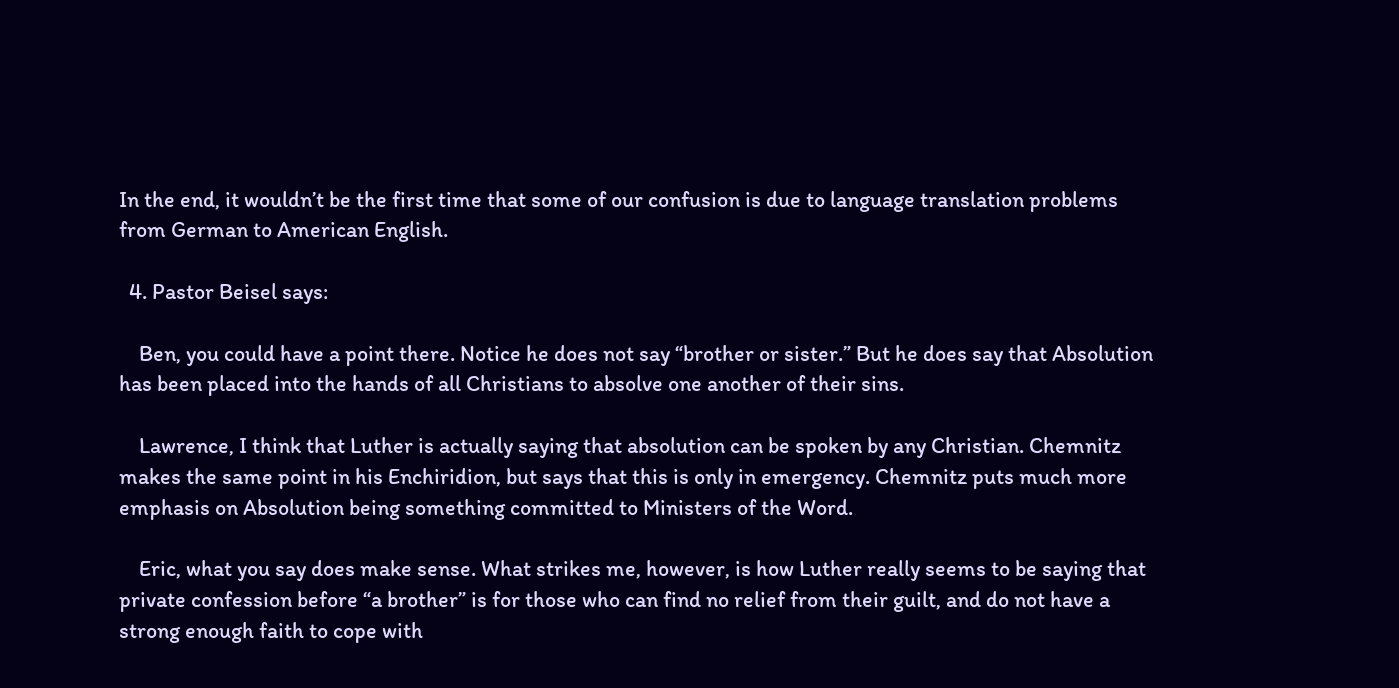In the end, it wouldn’t be the first time that some of our confusion is due to language translation problems from German to American English.

  4. Pastor Beisel says:

    Ben, you could have a point there. Notice he does not say “brother or sister.” But he does say that Absolution has been placed into the hands of all Christians to absolve one another of their sins.

    Lawrence, I think that Luther is actually saying that absolution can be spoken by any Christian. Chemnitz makes the same point in his Enchiridion, but says that this is only in emergency. Chemnitz puts much more emphasis on Absolution being something committed to Ministers of the Word.

    Eric, what you say does make sense. What strikes me, however, is how Luther really seems to be saying that private confession before “a brother” is for those who can find no relief from their guilt, and do not have a strong enough faith to cope with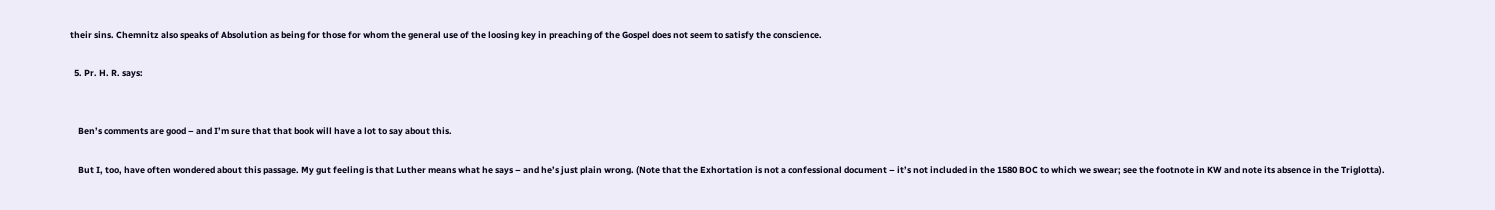their sins. Chemnitz also speaks of Absolution as being for those for whom the general use of the loosing key in preaching of the Gospel does not seem to satisfy the conscience.

  5. Pr. H. R. says:


    Ben’s comments are good – and I’m sure that that book will have a lot to say about this.

    But I, too, have often wondered about this passage. My gut feeling is that Luther means what he says – and he’s just plain wrong. (Note that the Exhortation is not a confessional document – it’s not included in the 1580 BOC to which we swear; see the footnote in KW and note its absence in the Triglotta).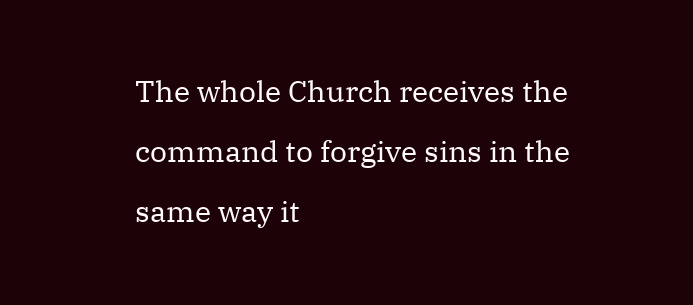The whole Church receives the command to forgive sins in the same way it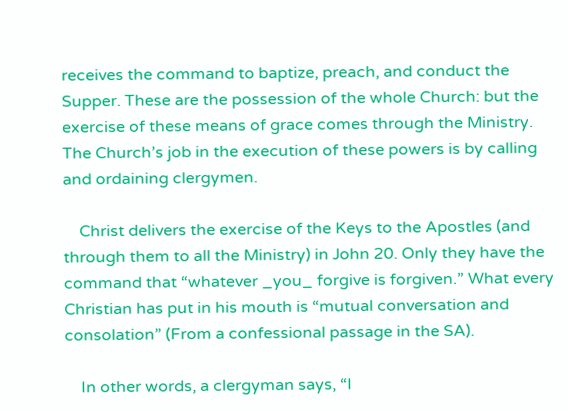receives the command to baptize, preach, and conduct the Supper. These are the possession of the whole Church: but the exercise of these means of grace comes through the Ministry. The Church’s job in the execution of these powers is by calling and ordaining clergymen.

    Christ delivers the exercise of the Keys to the Apostles (and through them to all the Ministry) in John 20. Only they have the command that “whatever _you_ forgive is forgiven.” What every Christian has put in his mouth is “mutual conversation and consolation” (From a confessional passage in the SA).

    In other words, a clergyman says, “I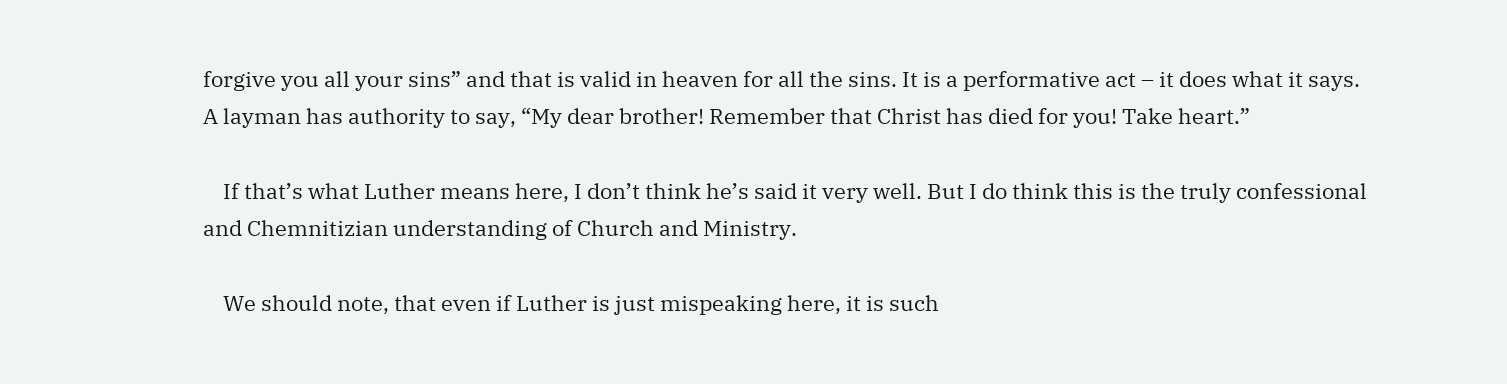forgive you all your sins” and that is valid in heaven for all the sins. It is a performative act – it does what it says. A layman has authority to say, “My dear brother! Remember that Christ has died for you! Take heart.”

    If that’s what Luther means here, I don’t think he’s said it very well. But I do think this is the truly confessional and Chemnitizian understanding of Church and Ministry.

    We should note, that even if Luther is just mispeaking here, it is such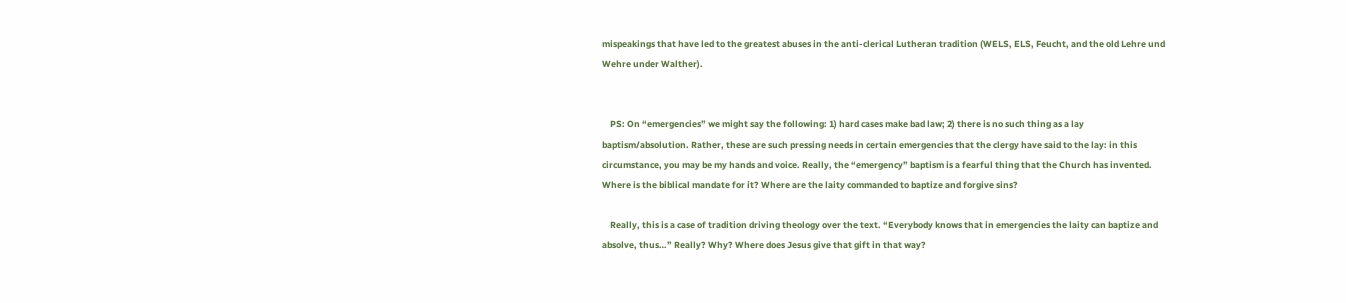mispeakings that have led to the greatest abuses in the anti-clerical Lutheran tradition (WELS, ELS, Feucht, and the old Lehre und Wehre under Walther).


    PS: On “emergencies” we might say the following: 1) hard cases make bad law; 2) there is no such thing as a lay baptism/absolution. Rather, these are such pressing needs in certain emergencies that the clergy have said to the lay: in this circumstance, you may be my hands and voice. Really, the “emergency” baptism is a fearful thing that the Church has invented. Where is the biblical mandate for it? Where are the laity commanded to baptize and forgive sins?

    Really, this is a case of tradition driving theology over the text. “Everybody knows that in emergencies the laity can baptize and absolve, thus…” Really? Why? Where does Jesus give that gift in that way?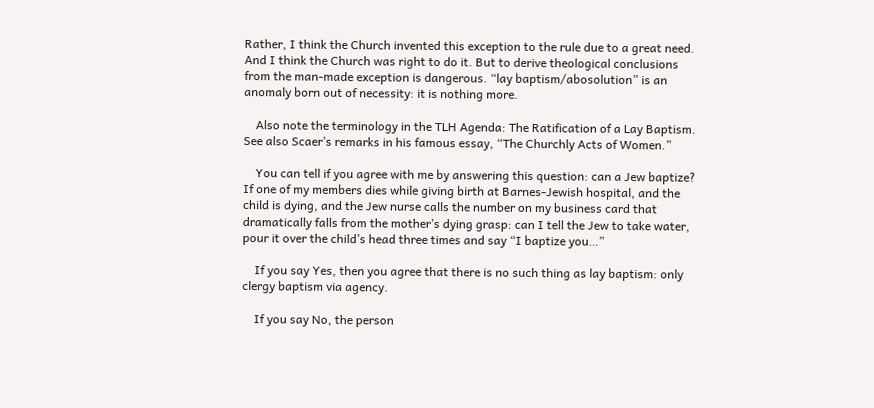Rather, I think the Church invented this exception to the rule due to a great need. And I think the Church was right to do it. But to derive theological conclusions from the man-made exception is dangerous. “lay baptism/abosolution” is an anomaly born out of necessity: it is nothing more.

    Also note the terminology in the TLH Agenda: The Ratification of a Lay Baptism. See also Scaer’s remarks in his famous essay, “The Churchly Acts of Women.”

    You can tell if you agree with me by answering this question: can a Jew baptize? If one of my members dies while giving birth at Barnes-Jewish hospital, and the child is dying, and the Jew nurse calls the number on my business card that dramatically falls from the mother’s dying grasp: can I tell the Jew to take water, pour it over the child’s head three times and say “I baptize you…”

    If you say Yes, then you agree that there is no such thing as lay baptism: only clergy baptism via agency.

    If you say No, the person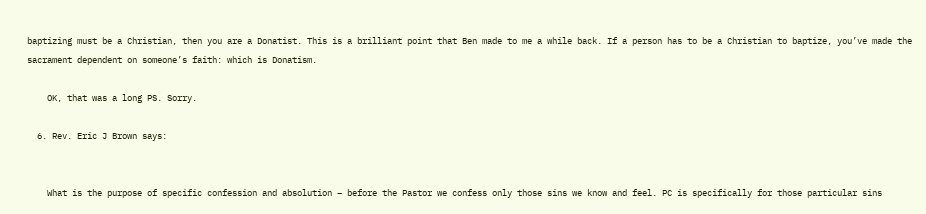baptizing must be a Christian, then you are a Donatist. This is a brilliant point that Ben made to me a while back. If a person has to be a Christian to baptize, you’ve made the sacrament dependent on someone’s faith: which is Donatism.

    OK, that was a long PS. Sorry.

  6. Rev. Eric J Brown says:


    What is the purpose of specific confession and absolution – before the Pastor we confess only those sins we know and feel. PC is specifically for those particular sins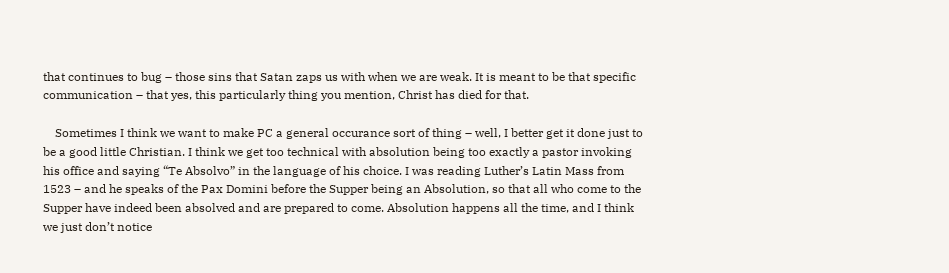that continues to bug – those sins that Satan zaps us with when we are weak. It is meant to be that specific communication – that yes, this particularly thing you mention, Christ has died for that.

    Sometimes I think we want to make PC a general occurance sort of thing – well, I better get it done just to be a good little Christian. I think we get too technical with absolution being too exactly a pastor invoking his office and saying “Te Absolvo” in the language of his choice. I was reading Luther’s Latin Mass from 1523 – and he speaks of the Pax Domini before the Supper being an Absolution, so that all who come to the Supper have indeed been absolved and are prepared to come. Absolution happens all the time, and I think we just don’t notice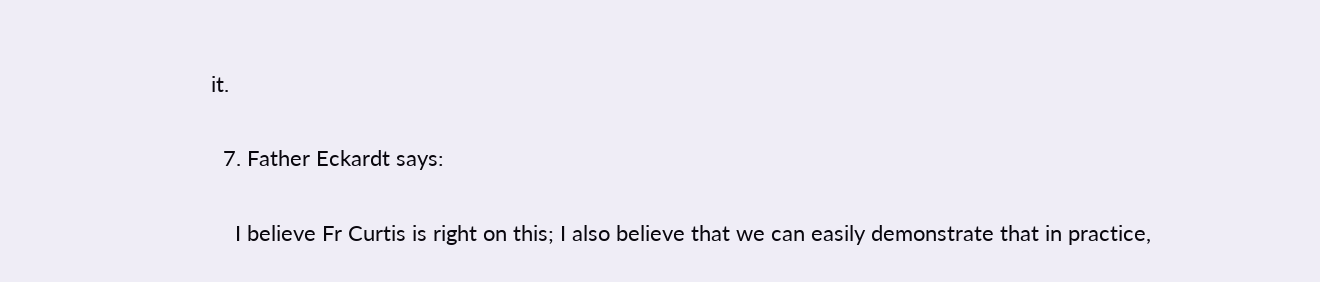it.

  7. Father Eckardt says:

    I believe Fr Curtis is right on this; I also believe that we can easily demonstrate that in practice,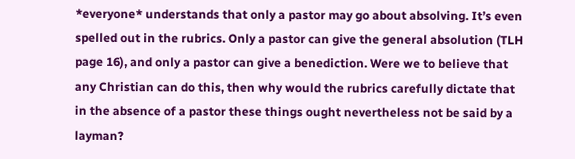*everyone* understands that only a pastor may go about absolving. It’s even spelled out in the rubrics. Only a pastor can give the general absolution (TLH page 16), and only a pastor can give a benediction. Were we to believe that any Christian can do this, then why would the rubrics carefully dictate that in the absence of a pastor these things ought nevertheless not be said by a layman?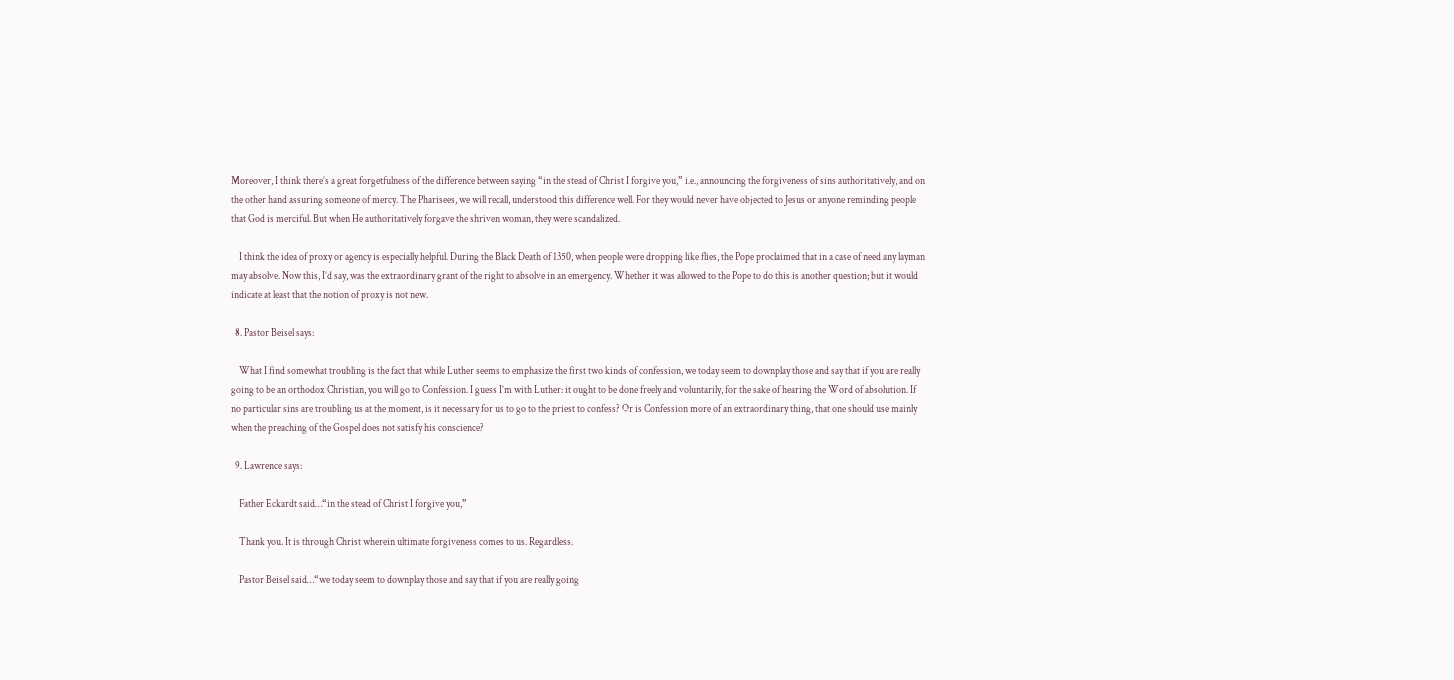Moreover, I think there’s a great forgetfulness of the difference between saying “in the stead of Christ I forgive you,” i.e., announcing the forgiveness of sins authoritatively, and on the other hand assuring someone of mercy. The Pharisees, we will recall, understood this difference well. For they would never have objected to Jesus or anyone reminding people that God is merciful. But when He authoritatively forgave the shriven woman, they were scandalized.

    I think the idea of proxy or agency is especially helpful. During the Black Death of 1350, when people were dropping like flies, the Pope proclaimed that in a case of need any layman may absolve. Now this, I’d say, was the extraordinary grant of the right to absolve in an emergency. Whether it was allowed to the Pope to do this is another question; but it would indicate at least that the notion of proxy is not new.

  8. Pastor Beisel says:

    What I find somewhat troubling is the fact that while Luther seems to emphasize the first two kinds of confession, we today seem to downplay those and say that if you are really going to be an orthodox Christian, you will go to Confession. I guess I’m with Luther: it ought to be done freely and voluntarily, for the sake of hearing the Word of absolution. If no particular sins are troubling us at the moment, is it necessary for us to go to the priest to confess? Or is Confession more of an extraordinary thing, that one should use mainly when the preaching of the Gospel does not satisfy his conscience?

  9. Lawrence says:

    Father Eckardt said…“in the stead of Christ I forgive you,”

    Thank you. It is through Christ wherein ultimate forgiveness comes to us. Regardless.

    Pastor Beisel said…“we today seem to downplay those and say that if you are really going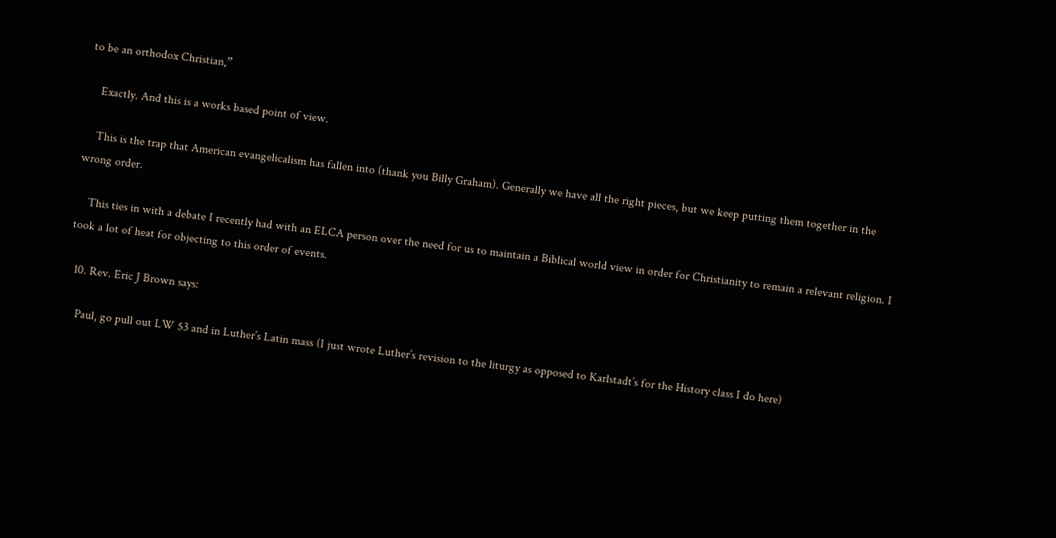to be an orthodox Christian,”

    Exactly. And this is a works based point of view.

    This is the trap that American evangelicalism has fallen into (thank you Billy Graham). Generally we have all the right pieces, but we keep putting them together in the wrong order.

    This ties in with a debate I recently had with an ELCA person over the need for us to maintain a Biblical world view in order for Christianity to remain a relevant religion. I took a lot of heat for objecting to this order of events.

  10. Rev. Eric J Brown says:

    Paul, go pull out LW 53 and in Luther’s Latin mass (I just wrote Luther’s revision to the liturgy as opposed to Karlstadt’s for the History class I do here)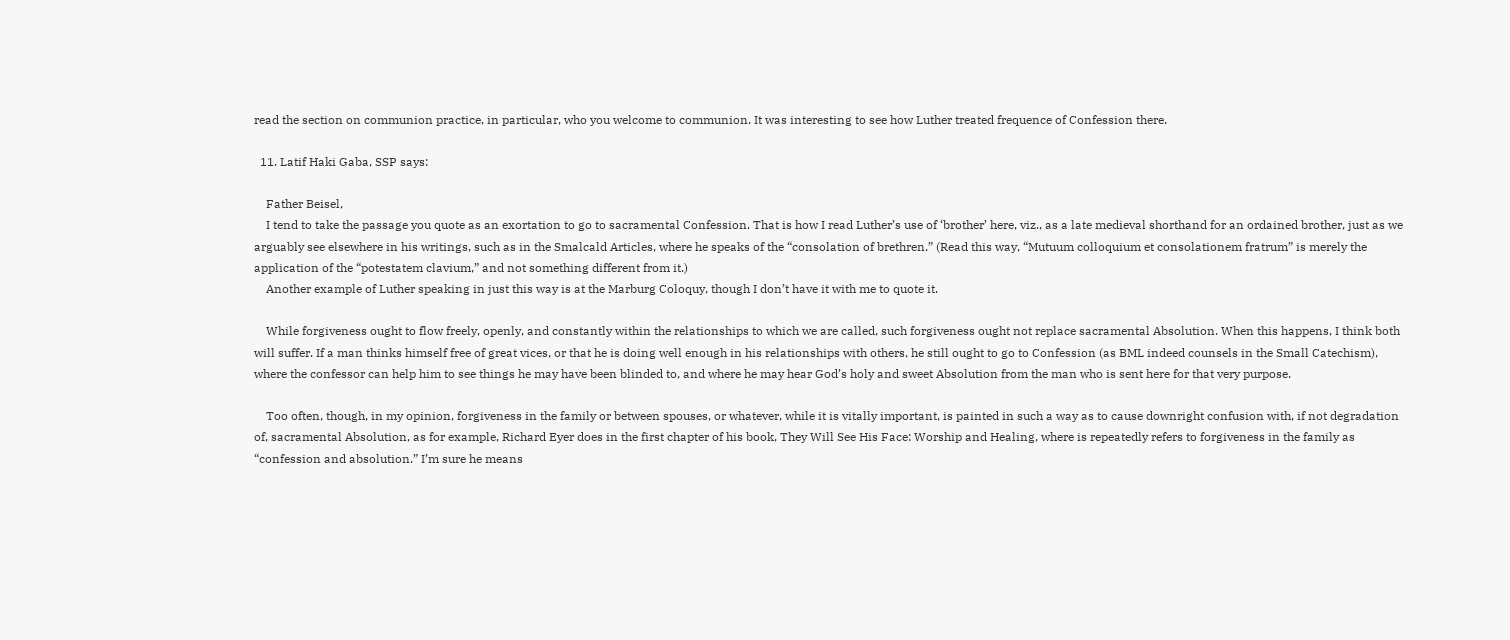read the section on communion practice, in particular, who you welcome to communion. It was interesting to see how Luther treated frequence of Confession there.

  11. Latif Haki Gaba, SSP says:

    Father Beisel,
    I tend to take the passage you quote as an exortation to go to sacramental Confession. That is how I read Luther’s use of ‘brother’ here, viz., as a late medieval shorthand for an ordained brother, just as we arguably see elsewhere in his writings, such as in the Smalcald Articles, where he speaks of the “consolation of brethren.” (Read this way, “Mutuum colloquium et consolationem fratrum” is merely the application of the “potestatem clavium,” and not something different from it.)
    Another example of Luther speaking in just this way is at the Marburg Coloquy, though I don’t have it with me to quote it.

    While forgiveness ought to flow freely, openly, and constantly within the relationships to which we are called, such forgiveness ought not replace sacramental Absolution. When this happens, I think both will suffer. If a man thinks himself free of great vices, or that he is doing well enough in his relationships with others, he still ought to go to Confession (as BML indeed counsels in the Small Catechism), where the confessor can help him to see things he may have been blinded to, and where he may hear God’s holy and sweet Absolution from the man who is sent here for that very purpose.

    Too often, though, in my opinion, forgiveness in the family or between spouses, or whatever, while it is vitally important, is painted in such a way as to cause downright confusion with, if not degradation of, sacramental Absolution, as for example, Richard Eyer does in the first chapter of his book, They Will See His Face: Worship and Healing, where is repeatedly refers to forgiveness in the family as “confession and absolution.” I’m sure he means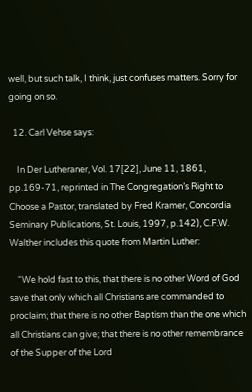well, but such talk, I think, just confuses matters. Sorry for going on so.

  12. Carl Vehse says:

    In Der Lutheraner, Vol. 17[22], June 11, 1861, pp.169-71, reprinted in The Congregation’s Right to Choose a Pastor, translated by Fred Kramer, Concordia Seminary Publications, St. Louis, 1997, p.142), C.F.W. Walther includes this quote from Martin Luther:

    “We hold fast to this, that there is no other Word of God save that only which all Christians are commanded to proclaim; that there is no other Baptism than the one which all Christians can give; that there is no other remembrance of the Supper of the Lord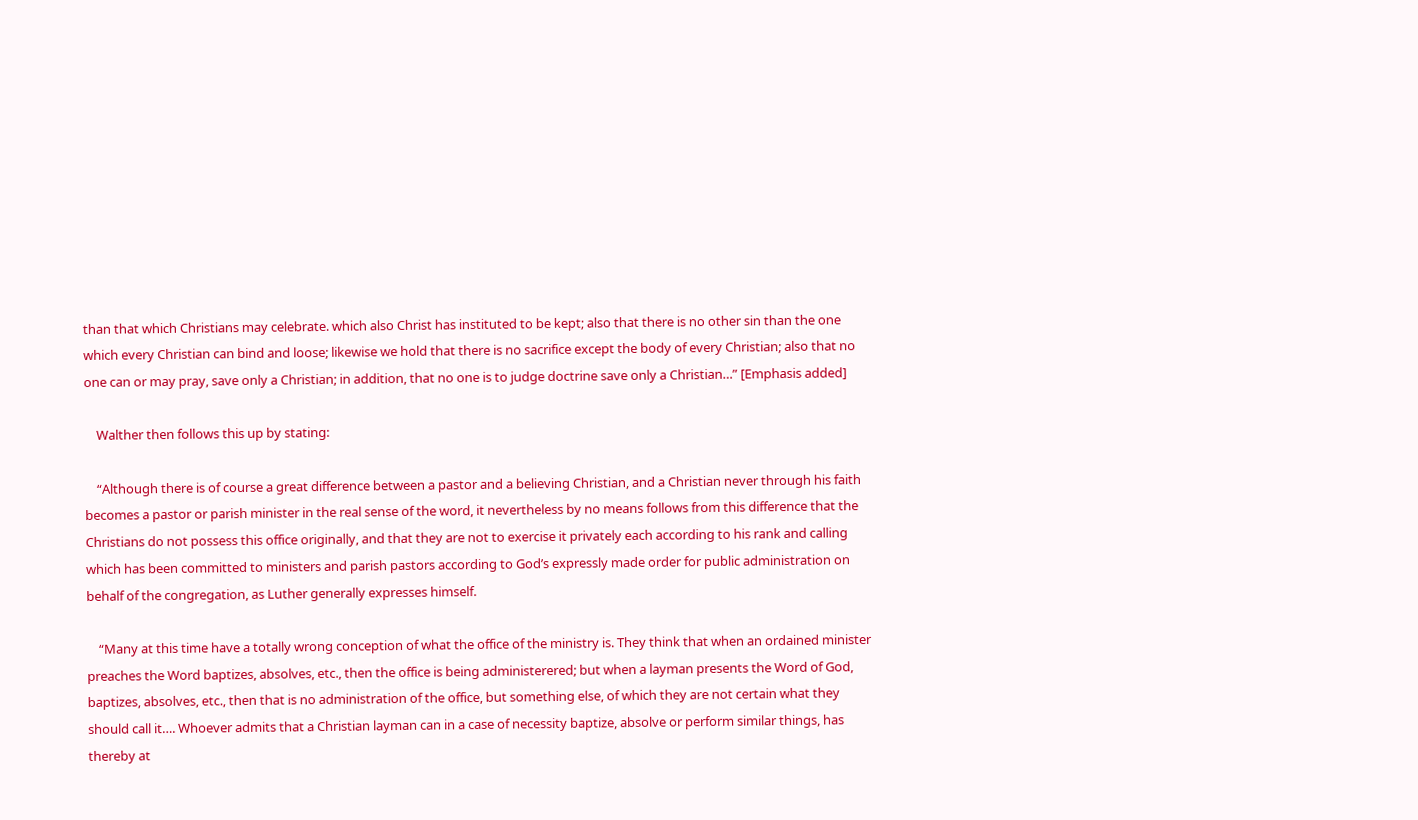than that which Christians may celebrate. which also Christ has instituted to be kept; also that there is no other sin than the one which every Christian can bind and loose; likewise we hold that there is no sacrifice except the body of every Christian; also that no one can or may pray, save only a Christian; in addition, that no one is to judge doctrine save only a Christian…” [Emphasis added]

    Walther then follows this up by stating:

    “Although there is of course a great difference between a pastor and a believing Christian, and a Christian never through his faith becomes a pastor or parish minister in the real sense of the word, it nevertheless by no means follows from this difference that the Christians do not possess this office originally, and that they are not to exercise it privately each according to his rank and calling which has been committed to ministers and parish pastors according to God’s expressly made order for public administration on behalf of the congregation, as Luther generally expresses himself.

    “Many at this time have a totally wrong conception of what the office of the ministry is. They think that when an ordained minister preaches the Word baptizes, absolves, etc., then the office is being administerered; but when a layman presents the Word of God, baptizes, absolves, etc., then that is no administration of the office, but something else, of which they are not certain what they should call it…. Whoever admits that a Christian layman can in a case of necessity baptize, absolve or perform similar things, has thereby at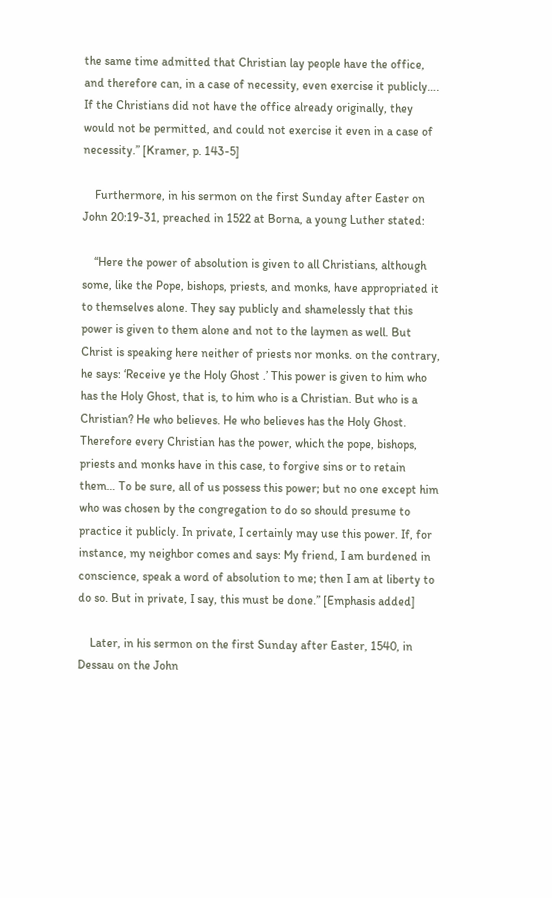the same time admitted that Christian lay people have the office, and therefore can, in a case of necessity, even exercise it publicly…. If the Christians did not have the office already originally, they would not be permitted, and could not exercise it even in a case of necessity.” [Kramer, p. 143-5]

    Furthermore, in his sermon on the first Sunday after Easter on John 20:19-31, preached in 1522 at Borna, a young Luther stated:

    “Here the power of absolution is given to all Christians, although some, like the Pope, bishops, priests, and monks, have appropriated it to themselves alone. They say publicly and shamelessly that this power is given to them alone and not to the laymen as well. But Christ is speaking here neither of priests nor monks. on the contrary, he says: ‘Receive ye the Holy Ghost .’ This power is given to him who has the Holy Ghost, that is, to him who is a Christian. But who is a Christian? He who believes. He who believes has the Holy Ghost. Therefore every Christian has the power, which the pope, bishops, priests and monks have in this case, to forgive sins or to retain them… To be sure, all of us possess this power; but no one except him who was chosen by the congregation to do so should presume to practice it publicly. In private, I certainly may use this power. If, for instance, my neighbor comes and says: My friend, I am burdened in conscience, speak a word of absolution to me; then I am at liberty to do so. But in private, I say, this must be done.” [Emphasis added]

    Later, in his sermon on the first Sunday after Easter, 1540, in Dessau on the John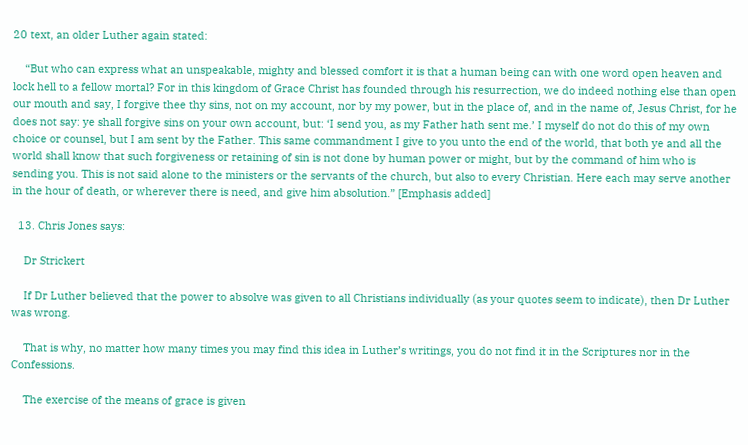20 text, an older Luther again stated:

    “But who can express what an unspeakable, mighty and blessed comfort it is that a human being can with one word open heaven and lock hell to a fellow mortal? For in this kingdom of Grace Christ has founded through his resurrection, we do indeed nothing else than open our mouth and say, I forgive thee thy sins, not on my account, nor by my power, but in the place of, and in the name of, Jesus Christ, for he does not say: ye shall forgive sins on your own account, but: ‘I send you, as my Father hath sent me.’ I myself do not do this of my own choice or counsel, but I am sent by the Father. This same commandment I give to you unto the end of the world, that both ye and all the world shall know that such forgiveness or retaining of sin is not done by human power or might, but by the command of him who is sending you. This is not said alone to the ministers or the servants of the church, but also to every Christian. Here each may serve another in the hour of death, or wherever there is need, and give him absolution.” [Emphasis added]

  13. Chris Jones says:

    Dr Strickert

    If Dr Luther believed that the power to absolve was given to all Christians individually (as your quotes seem to indicate), then Dr Luther was wrong.

    That is why, no matter how many times you may find this idea in Luther’s writings, you do not find it in the Scriptures nor in the Confessions.

    The exercise of the means of grace is given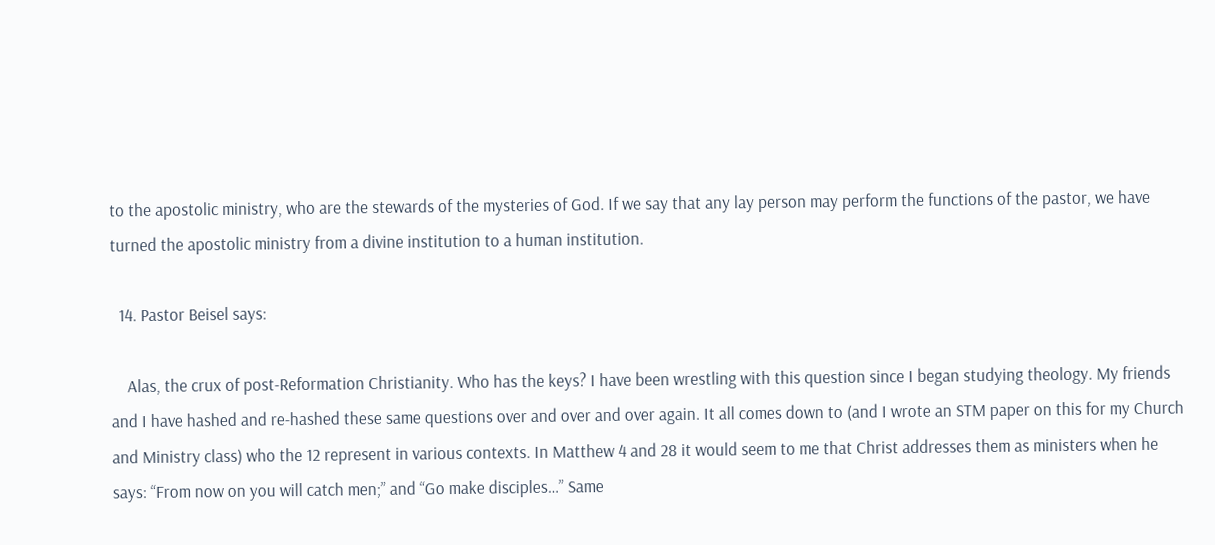to the apostolic ministry, who are the stewards of the mysteries of God. If we say that any lay person may perform the functions of the pastor, we have turned the apostolic ministry from a divine institution to a human institution.

  14. Pastor Beisel says:

    Alas, the crux of post-Reformation Christianity. Who has the keys? I have been wrestling with this question since I began studying theology. My friends and I have hashed and re-hashed these same questions over and over and over again. It all comes down to (and I wrote an STM paper on this for my Church and Ministry class) who the 12 represent in various contexts. In Matthew 4 and 28 it would seem to me that Christ addresses them as ministers when he says: “From now on you will catch men;” and “Go make disciples…” Same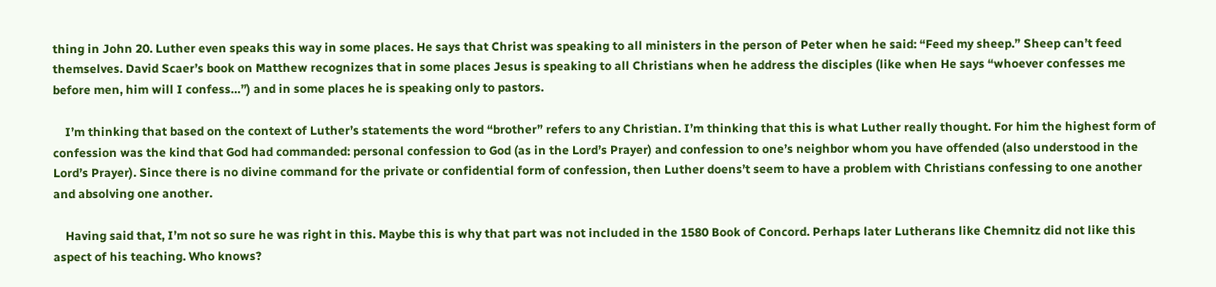thing in John 20. Luther even speaks this way in some places. He says that Christ was speaking to all ministers in the person of Peter when he said: “Feed my sheep.” Sheep can’t feed themselves. David Scaer’s book on Matthew recognizes that in some places Jesus is speaking to all Christians when he address the disciples (like when He says “whoever confesses me before men, him will I confess…”) and in some places he is speaking only to pastors.

    I’m thinking that based on the context of Luther’s statements the word “brother” refers to any Christian. I’m thinking that this is what Luther really thought. For him the highest form of confession was the kind that God had commanded: personal confession to God (as in the Lord’s Prayer) and confession to one’s neighbor whom you have offended (also understood in the Lord’s Prayer). Since there is no divine command for the private or confidential form of confession, then Luther doens’t seem to have a problem with Christians confessing to one another and absolving one another.

    Having said that, I’m not so sure he was right in this. Maybe this is why that part was not included in the 1580 Book of Concord. Perhaps later Lutherans like Chemnitz did not like this aspect of his teaching. Who knows?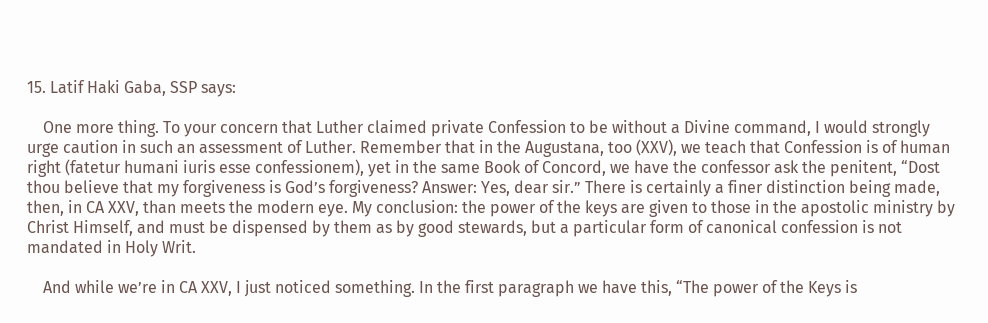15. Latif Haki Gaba, SSP says:

    One more thing. To your concern that Luther claimed private Confession to be without a Divine command, I would strongly urge caution in such an assessment of Luther. Remember that in the Augustana, too (XXV), we teach that Confession is of human right (fatetur humani iuris esse confessionem), yet in the same Book of Concord, we have the confessor ask the penitent, “Dost thou believe that my forgiveness is God’s forgiveness? Answer: Yes, dear sir.” There is certainly a finer distinction being made, then, in CA XXV, than meets the modern eye. My conclusion: the power of the keys are given to those in the apostolic ministry by Christ Himself, and must be dispensed by them as by good stewards, but a particular form of canonical confession is not mandated in Holy Writ.

    And while we’re in CA XXV, I just noticed something. In the first paragraph we have this, “The power of the Keys is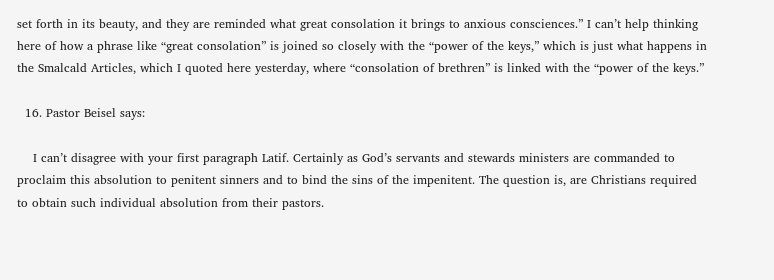set forth in its beauty, and they are reminded what great consolation it brings to anxious consciences.” I can’t help thinking here of how a phrase like “great consolation” is joined so closely with the “power of the keys,” which is just what happens in the Smalcald Articles, which I quoted here yesterday, where “consolation of brethren” is linked with the “power of the keys.”

  16. Pastor Beisel says:

    I can’t disagree with your first paragraph Latif. Certainly as God’s servants and stewards ministers are commanded to proclaim this absolution to penitent sinners and to bind the sins of the impenitent. The question is, are Christians required to obtain such individual absolution from their pastors.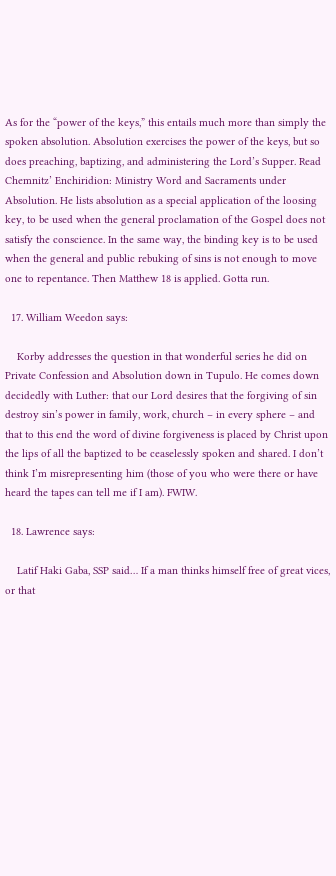As for the “power of the keys,” this entails much more than simply the spoken absolution. Absolution exercises the power of the keys, but so does preaching, baptizing, and administering the Lord’s Supper. Read Chemnitz’ Enchiridion: Ministry Word and Sacraments under Absolution. He lists absolution as a special application of the loosing key, to be used when the general proclamation of the Gospel does not satisfy the conscience. In the same way, the binding key is to be used when the general and public rebuking of sins is not enough to move one to repentance. Then Matthew 18 is applied. Gotta run.

  17. William Weedon says:

    Korby addresses the question in that wonderful series he did on Private Confession and Absolution down in Tupulo. He comes down decidedly with Luther: that our Lord desires that the forgiving of sin destroy sin’s power in family, work, church – in every sphere – and that to this end the word of divine forgiveness is placed by Christ upon the lips of all the baptized to be ceaselessly spoken and shared. I don’t think I’m misrepresenting him (those of you who were there or have heard the tapes can tell me if I am). FWIW.

  18. Lawrence says:

    Latif Haki Gaba, SSP said… If a man thinks himself free of great vices, or that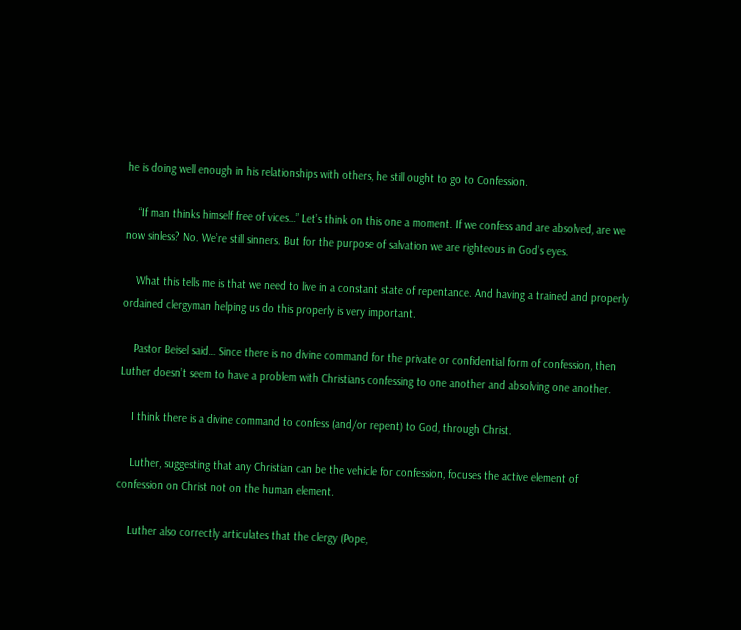he is doing well enough in his relationships with others, he still ought to go to Confession.

    “If man thinks himself free of vices…” Let’s think on this one a moment. If we confess and are absolved, are we now sinless? No. We’re still sinners. But for the purpose of salvation we are righteous in God’s eyes.

    What this tells me is that we need to live in a constant state of repentance. And having a trained and properly ordained clergyman helping us do this properly is very important.

    Pastor Beisel said… Since there is no divine command for the private or confidential form of confession, then Luther doesn’t seem to have a problem with Christians confessing to one another and absolving one another.

    I think there is a divine command to confess (and/or repent) to God, through Christ.

    Luther, suggesting that any Christian can be the vehicle for confession, focuses the active element of confession on Christ not on the human element.

    Luther also correctly articulates that the clergy (Pope,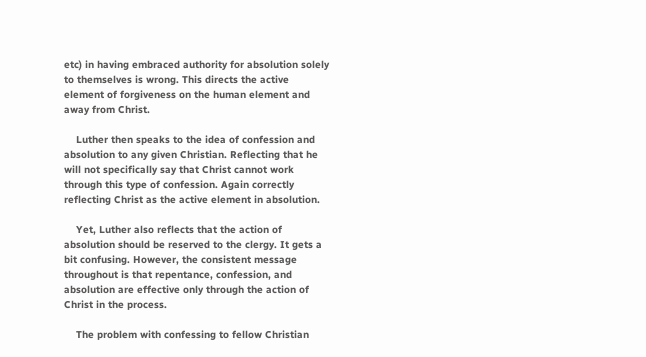etc) in having embraced authority for absolution solely to themselves is wrong. This directs the active element of forgiveness on the human element and away from Christ.

    Luther then speaks to the idea of confession and absolution to any given Christian. Reflecting that he will not specifically say that Christ cannot work through this type of confession. Again correctly reflecting Christ as the active element in absolution.

    Yet, Luther also reflects that the action of absolution should be reserved to the clergy. It gets a bit confusing. However, the consistent message throughout is that repentance, confession, and absolution are effective only through the action of Christ in the process.

    The problem with confessing to fellow Christian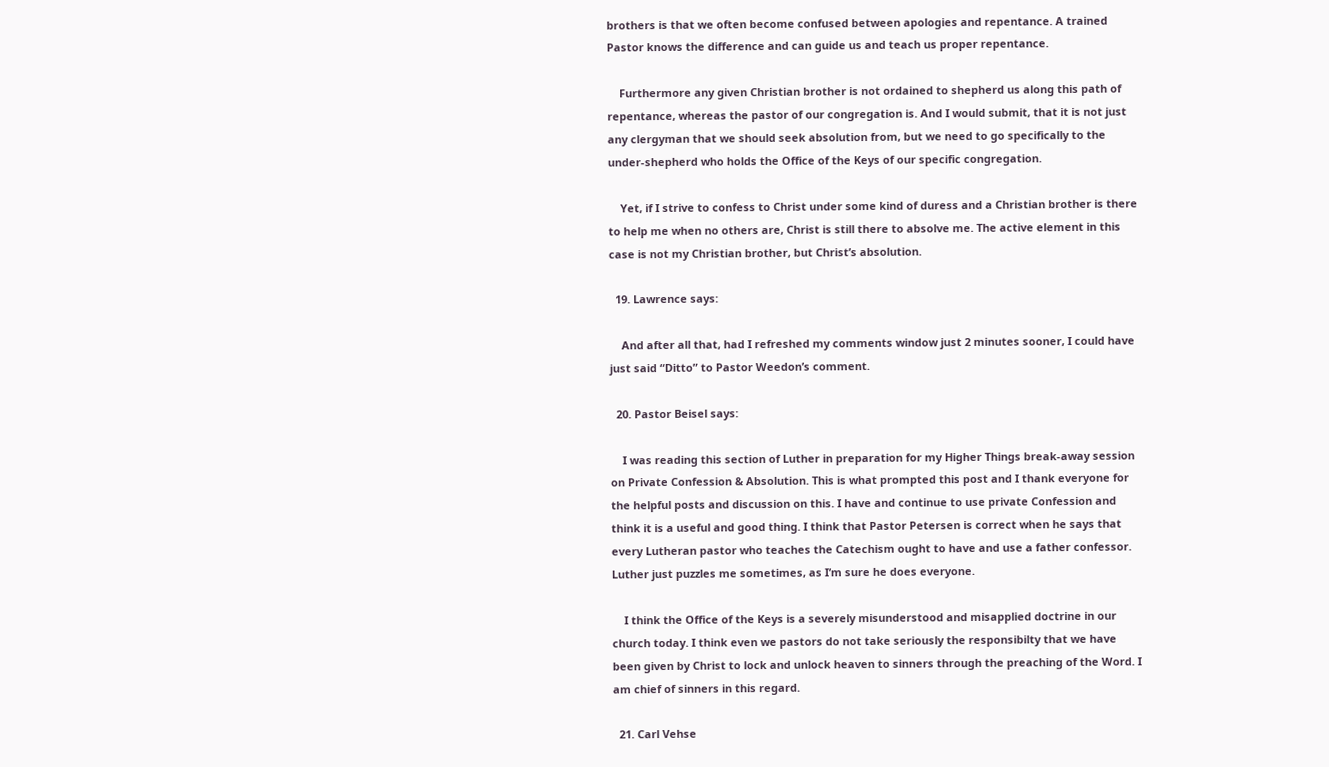brothers is that we often become confused between apologies and repentance. A trained Pastor knows the difference and can guide us and teach us proper repentance.

    Furthermore any given Christian brother is not ordained to shepherd us along this path of repentance, whereas the pastor of our congregation is. And I would submit, that it is not just any clergyman that we should seek absolution from, but we need to go specifically to the under-shepherd who holds the Office of the Keys of our specific congregation.

    Yet, if I strive to confess to Christ under some kind of duress and a Christian brother is there to help me when no others are, Christ is still there to absolve me. The active element in this case is not my Christian brother, but Christ’s absolution.

  19. Lawrence says:

    And after all that, had I refreshed my comments window just 2 minutes sooner, I could have just said “Ditto” to Pastor Weedon’s comment.

  20. Pastor Beisel says:

    I was reading this section of Luther in preparation for my Higher Things break-away session on Private Confession & Absolution. This is what prompted this post and I thank everyone for the helpful posts and discussion on this. I have and continue to use private Confession and think it is a useful and good thing. I think that Pastor Petersen is correct when he says that every Lutheran pastor who teaches the Catechism ought to have and use a father confessor. Luther just puzzles me sometimes, as I’m sure he does everyone.

    I think the Office of the Keys is a severely misunderstood and misapplied doctrine in our church today. I think even we pastors do not take seriously the responsibilty that we have been given by Christ to lock and unlock heaven to sinners through the preaching of the Word. I am chief of sinners in this regard.

  21. Carl Vehse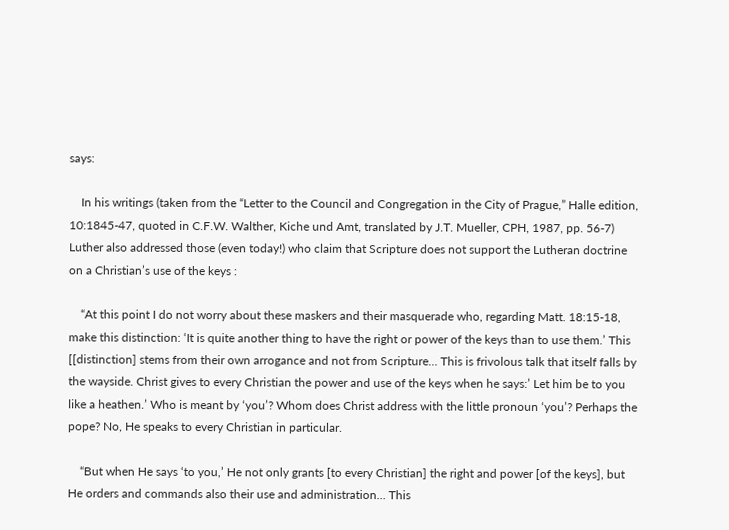says:

    In his writings (taken from the “Letter to the Council and Congregation in the City of Prague,” Halle edition, 10:1845-47, quoted in C.F.W. Walther, Kiche und Amt, translated by J.T. Mueller, CPH, 1987, pp. 56-7) Luther also addressed those (even today!) who claim that Scripture does not support the Lutheran doctrine on a Christian’s use of the keys :

    “At this point I do not worry about these maskers and their masquerade who, regarding Matt. 18:15-18, make this distinction: ‘It is quite another thing to have the right or power of the keys than to use them.’ This [[distinction] stems from their own arrogance and not from Scripture… This is frivolous talk that itself falls by the wayside. Christ gives to every Christian the power and use of the keys when he says:’ Let him be to you like a heathen.’ Who is meant by ‘you’? Whom does Christ address with the little pronoun ‘you’? Perhaps the pope? No, He speaks to every Christian in particular.

    “But when He says ‘to you,’ He not only grants [to every Christian] the right and power [of the keys], but He orders and commands also their use and administration… This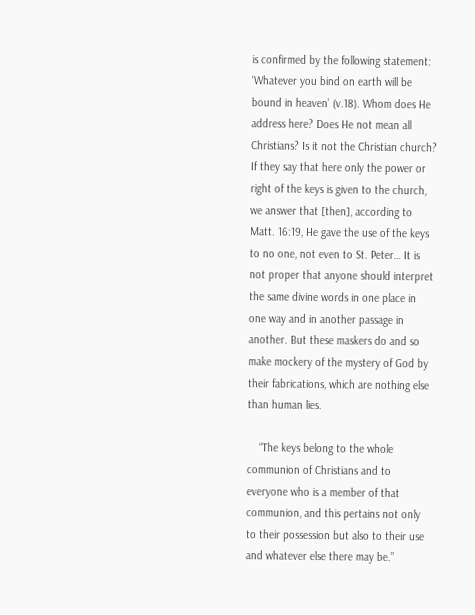is confirmed by the following statement: ‘Whatever you bind on earth will be bound in heaven’ (v.18). Whom does He address here? Does He not mean all Christians? Is it not the Christian church? If they say that here only the power or right of the keys is given to the church, we answer that [then], according to Matt. 16:19, He gave the use of the keys to no one, not even to St. Peter… It is not proper that anyone should interpret the same divine words in one place in one way and in another passage in another. But these maskers do and so make mockery of the mystery of God by their fabrications, which are nothing else than human lies.

    “The keys belong to the whole communion of Christians and to everyone who is a member of that communion, and this pertains not only to their possession but also to their use and whatever else there may be.”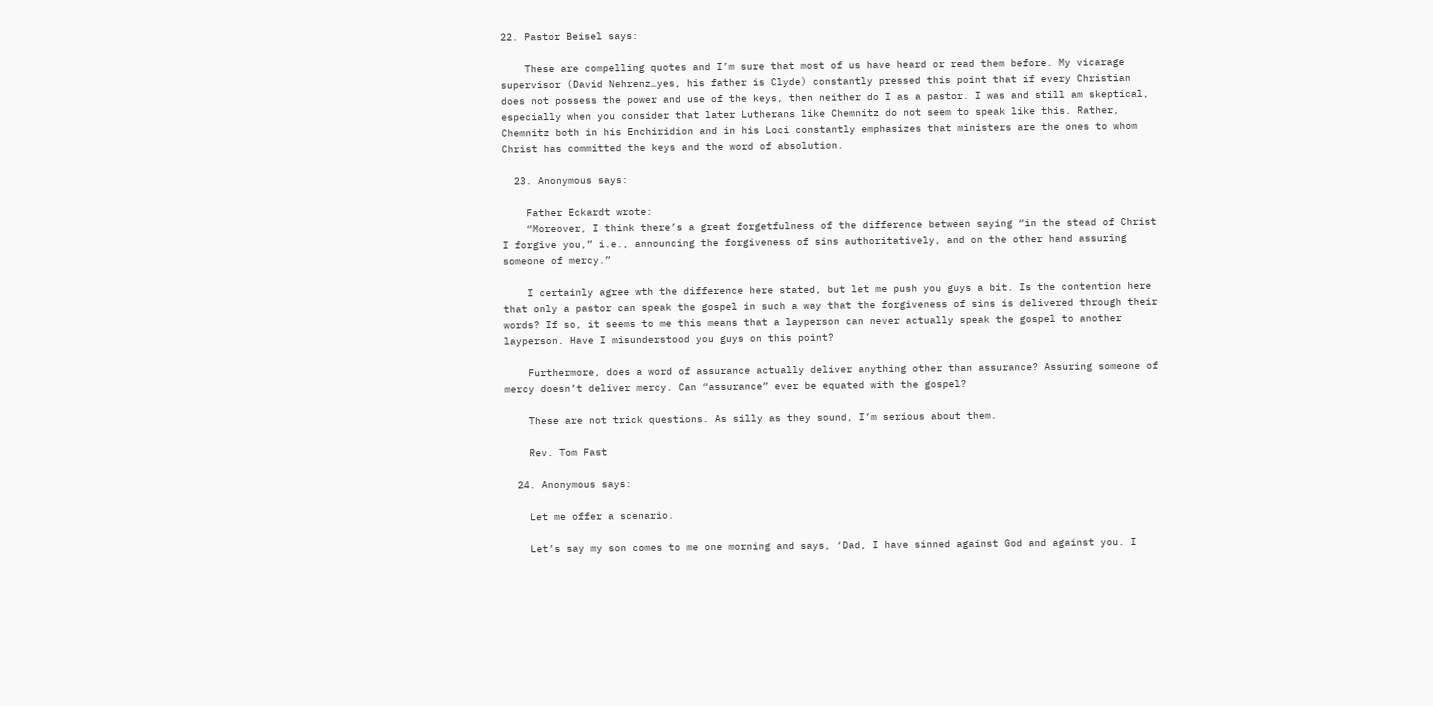22. Pastor Beisel says:

    These are compelling quotes and I’m sure that most of us have heard or read them before. My vicarage supervisor (David Nehrenz…yes, his father is Clyde) constantly pressed this point that if every Christian does not possess the power and use of the keys, then neither do I as a pastor. I was and still am skeptical, especially when you consider that later Lutherans like Chemnitz do not seem to speak like this. Rather, Chemnitz both in his Enchiridion and in his Loci constantly emphasizes that ministers are the ones to whom Christ has committed the keys and the word of absolution.

  23. Anonymous says:

    Father Eckardt wrote:
    “Moreover, I think there’s a great forgetfulness of the difference between saying “in the stead of Christ I forgive you,” i.e., announcing the forgiveness of sins authoritatively, and on the other hand assuring someone of mercy.”

    I certainly agree wth the difference here stated, but let me push you guys a bit. Is the contention here that only a pastor can speak the gospel in such a way that the forgiveness of sins is delivered through their words? If so, it seems to me this means that a layperson can never actually speak the gospel to another layperson. Have I misunderstood you guys on this point?

    Furthermore, does a word of assurance actually deliver anything other than assurance? Assuring someone of mercy doesn’t deliver mercy. Can “assurance” ever be equated with the gospel?

    These are not trick questions. As silly as they sound, I’m serious about them.

    Rev. Tom Fast

  24. Anonymous says:

    Let me offer a scenario.

    Let’s say my son comes to me one morning and says, ‘Dad, I have sinned against God and against you. I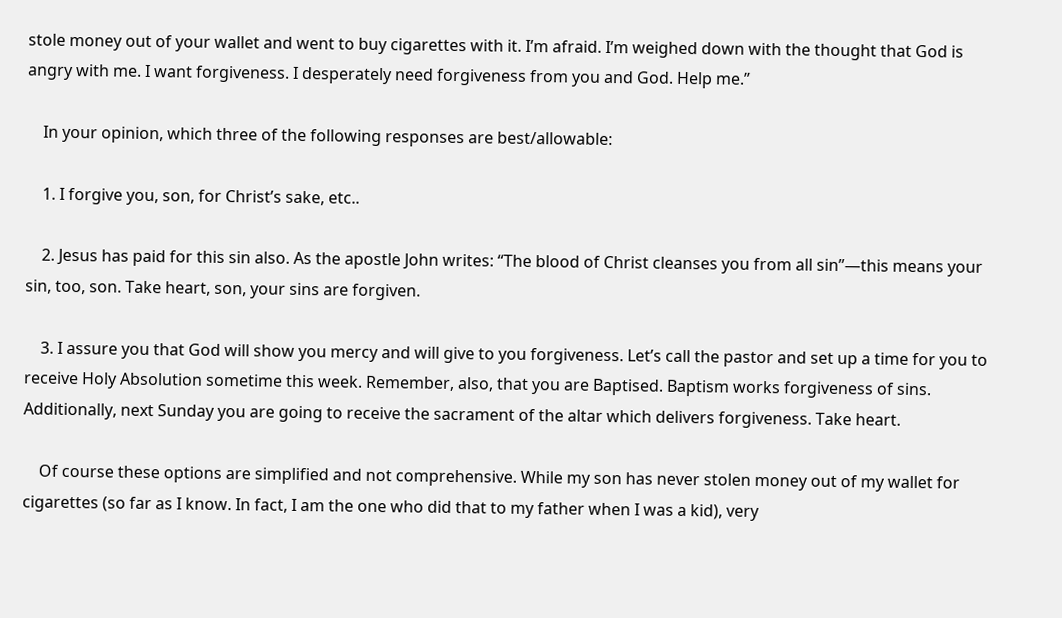stole money out of your wallet and went to buy cigarettes with it. I’m afraid. I’m weighed down with the thought that God is angry with me. I want forgiveness. I desperately need forgiveness from you and God. Help me.”

    In your opinion, which three of the following responses are best/allowable:

    1. I forgive you, son, for Christ’s sake, etc..

    2. Jesus has paid for this sin also. As the apostle John writes: “The blood of Christ cleanses you from all sin”—this means your sin, too, son. Take heart, son, your sins are forgiven.

    3. I assure you that God will show you mercy and will give to you forgiveness. Let’s call the pastor and set up a time for you to receive Holy Absolution sometime this week. Remember, also, that you are Baptised. Baptism works forgiveness of sins. Additionally, next Sunday you are going to receive the sacrament of the altar which delivers forgiveness. Take heart.

    Of course these options are simplified and not comprehensive. While my son has never stolen money out of my wallet for cigarettes (so far as I know. In fact, I am the one who did that to my father when I was a kid), very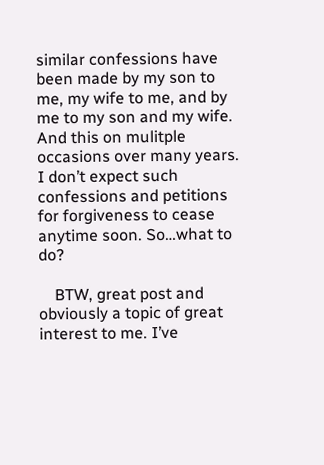similar confessions have been made by my son to me, my wife to me, and by me to my son and my wife. And this on mulitple occasions over many years. I don’t expect such confessions and petitions for forgiveness to cease anytime soon. So…what to do?

    BTW, great post and obviously a topic of great interest to me. I’ve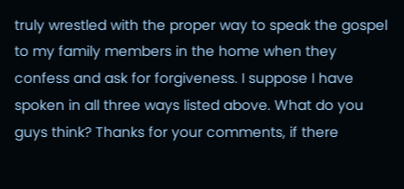truly wrestled with the proper way to speak the gospel to my family members in the home when they confess and ask for forgiveness. I suppose I have spoken in all three ways listed above. What do you guys think? Thanks for your comments, if there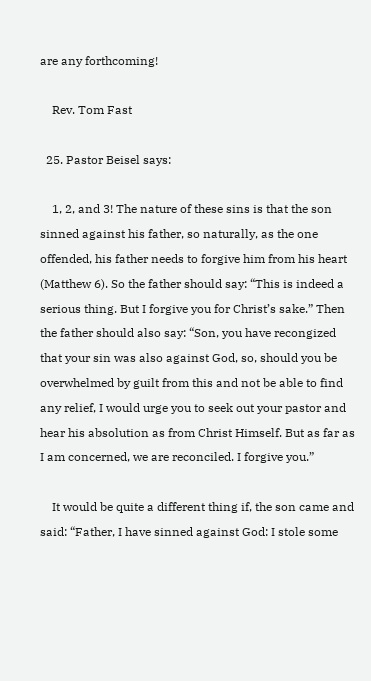are any forthcoming!

    Rev. Tom Fast

  25. Pastor Beisel says:

    1, 2, and 3! The nature of these sins is that the son sinned against his father, so naturally, as the one offended, his father needs to forgive him from his heart (Matthew 6). So the father should say: “This is indeed a serious thing. But I forgive you for Christ’s sake.” Then the father should also say: “Son, you have recongized that your sin was also against God, so, should you be overwhelmed by guilt from this and not be able to find any relief, I would urge you to seek out your pastor and hear his absolution as from Christ Himself. But as far as I am concerned, we are reconciled. I forgive you.”

    It would be quite a different thing if, the son came and said: “Father, I have sinned against God: I stole some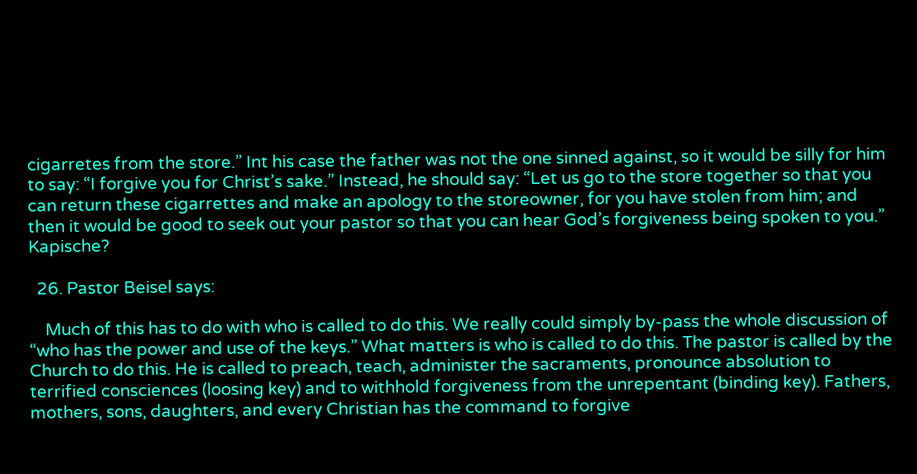cigarretes from the store.” Int his case the father was not the one sinned against, so it would be silly for him to say: “I forgive you for Christ’s sake.” Instead, he should say: “Let us go to the store together so that you can return these cigarrettes and make an apology to the storeowner, for you have stolen from him; and then it would be good to seek out your pastor so that you can hear God’s forgiveness being spoken to you.” Kapische?

  26. Pastor Beisel says:

    Much of this has to do with who is called to do this. We really could simply by-pass the whole discussion of “who has the power and use of the keys.” What matters is who is called to do this. The pastor is called by the Church to do this. He is called to preach, teach, administer the sacraments, pronounce absolution to terrified consciences (loosing key) and to withhold forgiveness from the unrepentant (binding key). Fathers, mothers, sons, daughters, and every Christian has the command to forgive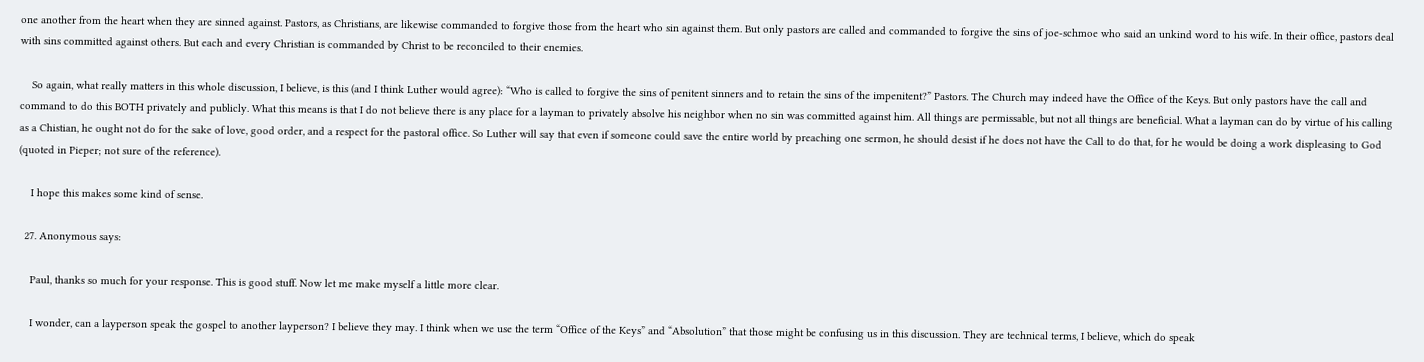one another from the heart when they are sinned against. Pastors, as Christians, are likewise commanded to forgive those from the heart who sin against them. But only pastors are called and commanded to forgive the sins of joe-schmoe who said an unkind word to his wife. In their office, pastors deal with sins committed against others. But each and every Christian is commanded by Christ to be reconciled to their enemies.

    So again, what really matters in this whole discussion, I believe, is this (and I think Luther would agree): “Who is called to forgive the sins of penitent sinners and to retain the sins of the impenitent?” Pastors. The Church may indeed have the Office of the Keys. But only pastors have the call and command to do this BOTH privately and publicly. What this means is that I do not believe there is any place for a layman to privately absolve his neighbor when no sin was committed against him. All things are permissable, but not all things are beneficial. What a layman can do by virtue of his calling as a Chistian, he ought not do for the sake of love, good order, and a respect for the pastoral office. So Luther will say that even if someone could save the entire world by preaching one sermon, he should desist if he does not have the Call to do that, for he would be doing a work displeasing to God (quoted in Pieper; not sure of the reference).

    I hope this makes some kind of sense.

  27. Anonymous says:

    Paul, thanks so much for your response. This is good stuff. Now let me make myself a little more clear.

    I wonder, can a layperson speak the gospel to another layperson? I believe they may. I think when we use the term “Office of the Keys” and “Absolution” that those might be confusing us in this discussion. They are technical terms, I believe, which do speak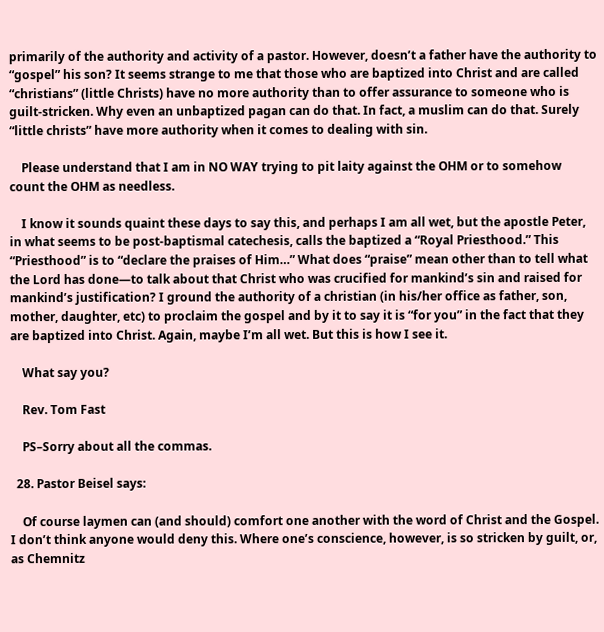primarily of the authority and activity of a pastor. However, doesn’t a father have the authority to “gospel” his son? It seems strange to me that those who are baptized into Christ and are called “christians” (little Christs) have no more authority than to offer assurance to someone who is guilt-stricken. Why even an unbaptized pagan can do that. In fact, a muslim can do that. Surely “little christs” have more authority when it comes to dealing with sin.

    Please understand that I am in NO WAY trying to pit laity against the OHM or to somehow count the OHM as needless.

    I know it sounds quaint these days to say this, and perhaps I am all wet, but the apostle Peter, in what seems to be post-baptismal catechesis, calls the baptized a “Royal Priesthood.” This “Priesthood” is to “declare the praises of Him…” What does “praise” mean other than to tell what the Lord has done—to talk about that Christ who was crucified for mankind’s sin and raised for mankind’s justification? I ground the authority of a christian (in his/her office as father, son, mother, daughter, etc) to proclaim the gospel and by it to say it is “for you” in the fact that they are baptized into Christ. Again, maybe I’m all wet. But this is how I see it.

    What say you?

    Rev. Tom Fast

    PS–Sorry about all the commas.

  28. Pastor Beisel says:

    Of course laymen can (and should) comfort one another with the word of Christ and the Gospel. I don’t think anyone would deny this. Where one’s conscience, however, is so stricken by guilt, or, as Chemnitz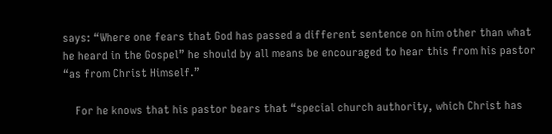says: “Where one fears that God has passed a different sentence on him other than what he heard in the Gospel” he should by all means be encouraged to hear this from his pastor “as from Christ Himself.”

    For he knows that his pastor bears that “special church authority, which Christ has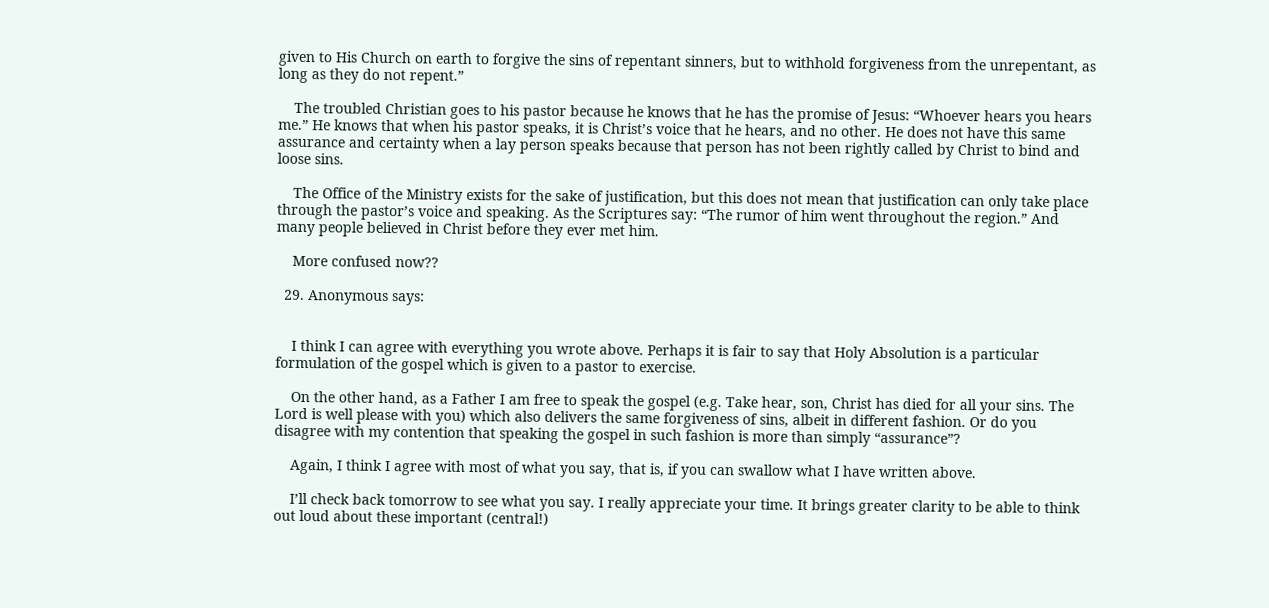given to His Church on earth to forgive the sins of repentant sinners, but to withhold forgiveness from the unrepentant, as long as they do not repent.”

    The troubled Christian goes to his pastor because he knows that he has the promise of Jesus: “Whoever hears you hears me.” He knows that when his pastor speaks, it is Christ’s voice that he hears, and no other. He does not have this same assurance and certainty when a lay person speaks because that person has not been rightly called by Christ to bind and loose sins.

    The Office of the Ministry exists for the sake of justification, but this does not mean that justification can only take place through the pastor’s voice and speaking. As the Scriptures say: “The rumor of him went throughout the region.” And many people believed in Christ before they ever met him.

    More confused now??

  29. Anonymous says:


    I think I can agree with everything you wrote above. Perhaps it is fair to say that Holy Absolution is a particular formulation of the gospel which is given to a pastor to exercise.

    On the other hand, as a Father I am free to speak the gospel (e.g. Take hear, son, Christ has died for all your sins. The Lord is well please with you) which also delivers the same forgiveness of sins, albeit in different fashion. Or do you disagree with my contention that speaking the gospel in such fashion is more than simply “assurance”?

    Again, I think I agree with most of what you say, that is, if you can swallow what I have written above.

    I’ll check back tomorrow to see what you say. I really appreciate your time. It brings greater clarity to be able to think out loud about these important (central!)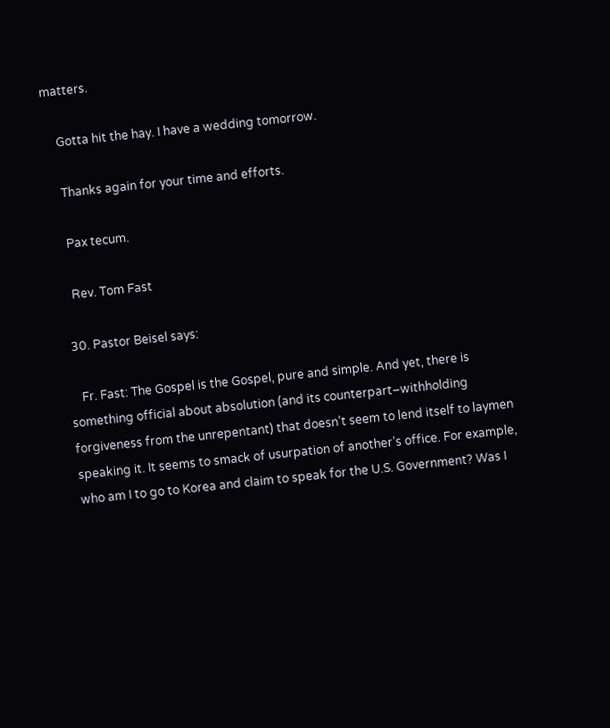matters.

    Gotta hit the hay. I have a wedding tomorrow.

    Thanks again for your time and efforts.

    Pax tecum.

    Rev. Tom Fast

  30. Pastor Beisel says:

    Fr. Fast: The Gospel is the Gospel, pure and simple. And yet, there is something official about absolution (and its counterpart–withholding forgiveness from the unrepentant) that doesn’t seem to lend itself to laymen speaking it. It seems to smack of usurpation of another’s office. For example, who am I to go to Korea and claim to speak for the U.S. Government? Was I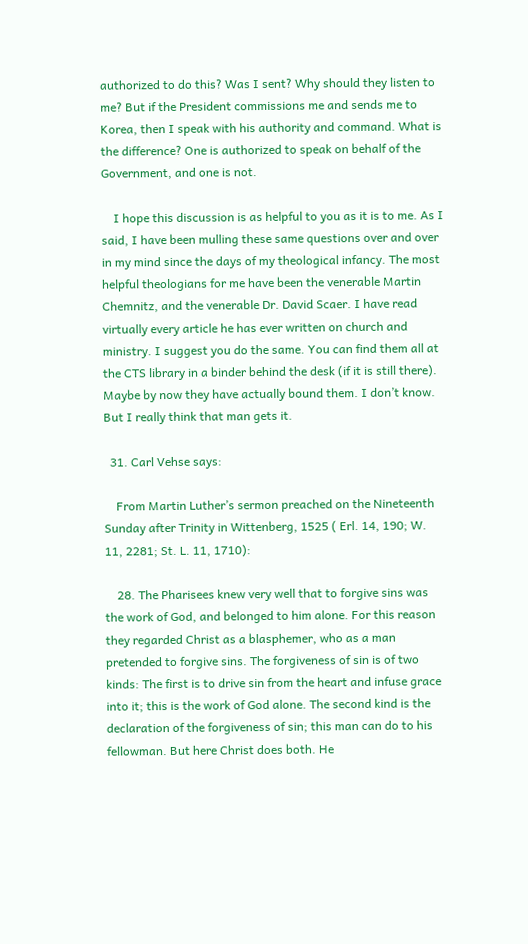authorized to do this? Was I sent? Why should they listen to me? But if the President commissions me and sends me to Korea, then I speak with his authority and command. What is the difference? One is authorized to speak on behalf of the Government, and one is not.

    I hope this discussion is as helpful to you as it is to me. As I said, I have been mulling these same questions over and over in my mind since the days of my theological infancy. The most helpful theologians for me have been the venerable Martin Chemnitz, and the venerable Dr. David Scaer. I have read virtually every article he has ever written on church and ministry. I suggest you do the same. You can find them all at the CTS library in a binder behind the desk (if it is still there). Maybe by now they have actually bound them. I don’t know. But I really think that man gets it.

  31. Carl Vehse says:

    From Martin Luther’s sermon preached on the Nineteenth Sunday after Trinity in Wittenberg, 1525 ( Erl. 14, 190; W. 11, 2281; St. L. 11, 1710):

    28. The Pharisees knew very well that to forgive sins was the work of God, and belonged to him alone. For this reason they regarded Christ as a blasphemer, who as a man pretended to forgive sins. The forgiveness of sin is of two kinds: The first is to drive sin from the heart and infuse grace into it; this is the work of God alone. The second kind is the declaration of the forgiveness of sin; this man can do to his fellowman. But here Christ does both. He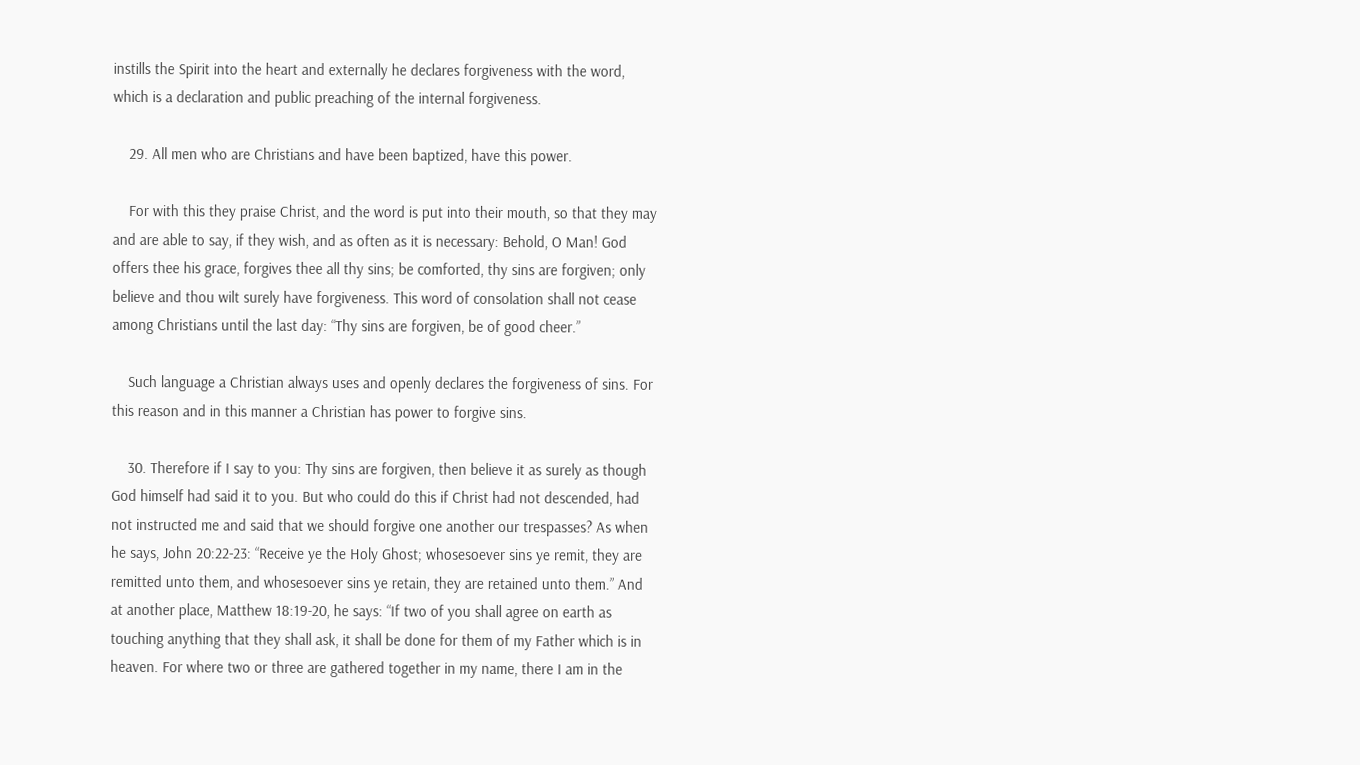instills the Spirit into the heart and externally he declares forgiveness with the word, which is a declaration and public preaching of the internal forgiveness.

    29. All men who are Christians and have been baptized, have this power.

    For with this they praise Christ, and the word is put into their mouth, so that they may and are able to say, if they wish, and as often as it is necessary: Behold, O Man! God offers thee his grace, forgives thee all thy sins; be comforted, thy sins are forgiven; only believe and thou wilt surely have forgiveness. This word of consolation shall not cease among Christians until the last day: “Thy sins are forgiven, be of good cheer.”

    Such language a Christian always uses and openly declares the forgiveness of sins. For this reason and in this manner a Christian has power to forgive sins.

    30. Therefore if I say to you: Thy sins are forgiven, then believe it as surely as though God himself had said it to you. But who could do this if Christ had not descended, had not instructed me and said that we should forgive one another our trespasses? As when he says, John 20:22-23: “Receive ye the Holy Ghost; whosesoever sins ye remit, they are remitted unto them, and whosesoever sins ye retain, they are retained unto them.” And at another place, Matthew 18:19-20, he says: “If two of you shall agree on earth as touching anything that they shall ask, it shall be done for them of my Father which is in heaven. For where two or three are gathered together in my name, there I am in the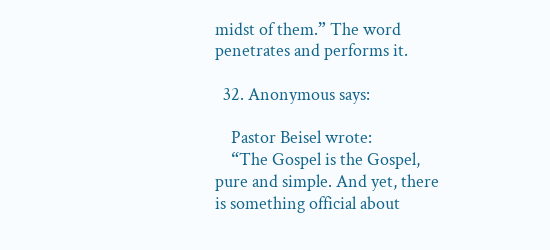midst of them.” The word penetrates and performs it.

  32. Anonymous says:

    Pastor Beisel wrote:
    “The Gospel is the Gospel, pure and simple. And yet, there is something official about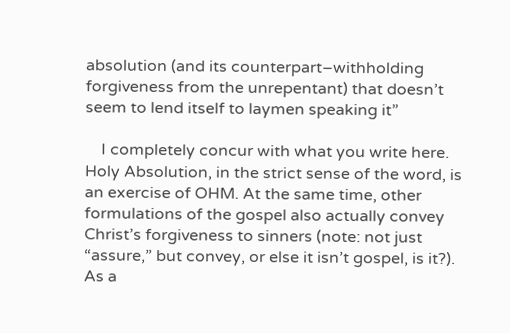absolution (and its counterpart–withholding forgiveness from the unrepentant) that doesn’t seem to lend itself to laymen speaking it”

    I completely concur with what you write here. Holy Absolution, in the strict sense of the word, is an exercise of OHM. At the same time, other formulations of the gospel also actually convey Christ’s forgiveness to sinners (note: not just “assure,” but convey, or else it isn’t gospel, is it?). As a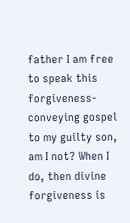father I am free to speak this forgiveness-conveying gospel to my guilty son, am I not? When I do, then divine forgiveness is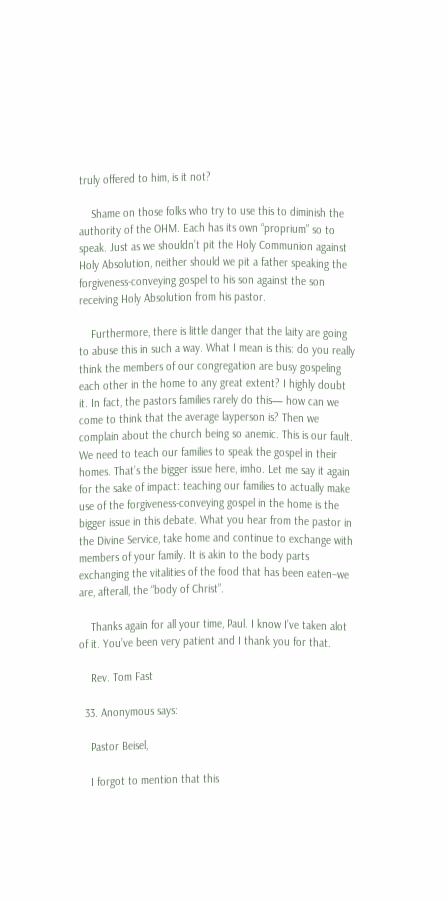truly offered to him, is it not?

    Shame on those folks who try to use this to diminish the authority of the OHM. Each has its own “proprium” so to speak. Just as we shouldn’t pit the Holy Communion against Holy Absolution, neither should we pit a father speaking the forgiveness-conveying gospel to his son against the son receiving Holy Absolution from his pastor.

    Furthermore, there is little danger that the laity are going to abuse this in such a way. What I mean is this: do you really think the members of our congregation are busy gospeling each other in the home to any great extent? I highly doubt it. In fact, the pastors families rarely do this— how can we come to think that the average layperson is? Then we complain about the church being so anemic. This is our fault. We need to teach our families to speak the gospel in their homes. That’s the bigger issue here, imho. Let me say it again for the sake of impact: teaching our families to actually make use of the forgiveness-conveying gospel in the home is the bigger issue in this debate. What you hear from the pastor in the Divine Service, take home and continue to exchange with members of your family. It is akin to the body parts exchanging the vitalities of the food that has been eaten–we are, afterall, the “body of Christ”.

    Thanks again for all your time, Paul. I know I’ve taken alot of it. You’ve been very patient and I thank you for that.

    Rev. Tom Fast

  33. Anonymous says:

    Pastor Beisel,

    I forgot to mention that this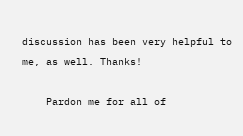discussion has been very helpful to me, as well. Thanks!

    Pardon me for all of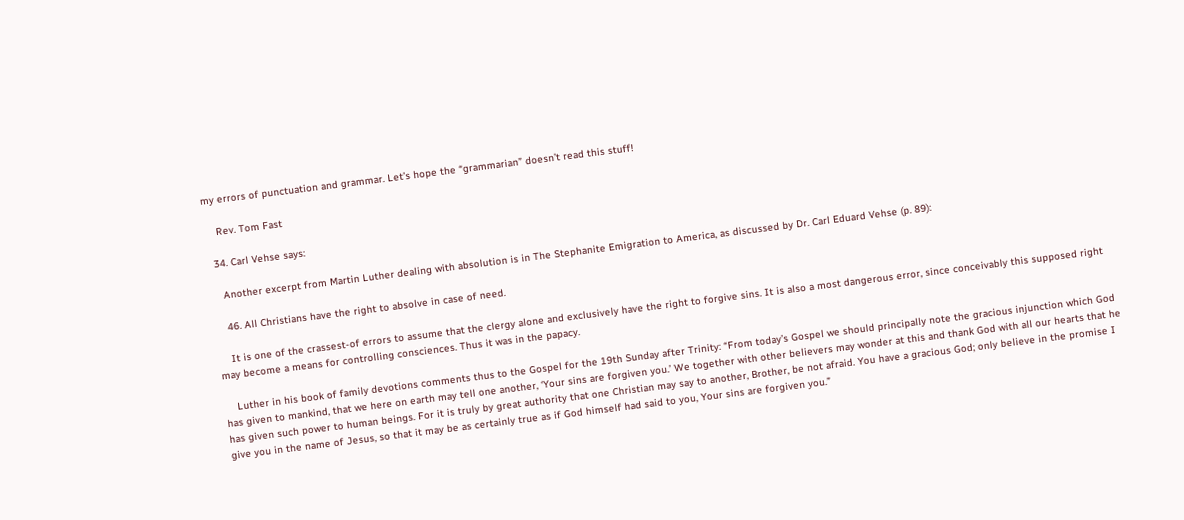my errors of punctuation and grammar. Let’s hope the “grammarian” doesn’t read this stuff!

    Rev. Tom Fast

  34. Carl Vehse says:

    Another excerpt from Martin Luther dealing with absolution is in The Stephanite Emigration to America, as discussed by Dr. Carl Eduard Vehse (p. 89):

    46. All Christians have the right to absolve in case of need.

    It is one of the crassest-of errors to assume that the clergy alone and exclusively have the right to forgive sins. It is also a most dangerous error, since conceivably this supposed right may become a means for controlling consciences. Thus it was in the papacy.

    Luther in his book of family devotions comments thus to the Gospel for the 19th Sunday after Trinity: “From today’s Gospel we should principally note the gracious injunction which God has given to mankind, that we here on earth may tell one another, ‘Your sins are forgiven you.’ We together with other believers may wonder at this and thank God with all our hearts that he has given such power to human beings. For it is truly by great authority that one Christian may say to another, Brother, be not afraid. You have a gracious God; only believe in the promise I give you in the name of Jesus, so that it may be as certainly true as if God himself had said to you, Your sins are forgiven you.”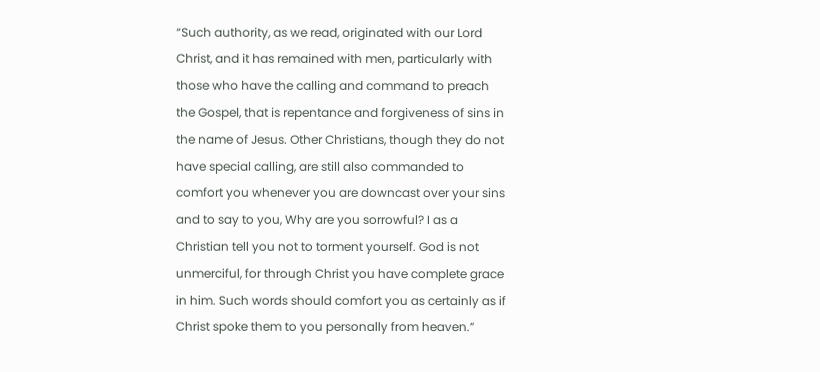“Such authority, as we read, originated with our Lord Christ, and it has remained with men, particularly with those who have the calling and command to preach the Gospel, that is repentance and forgiveness of sins in the name of Jesus. Other Christians, though they do not have special calling, are still also commanded to comfort you whenever you are downcast over your sins and to say to you, Why are you sorrowful? I as a Christian tell you not to torment yourself. God is not unmerciful, for through Christ you have complete grace in him. Such words should comfort you as certainly as if Christ spoke them to you personally from heaven.”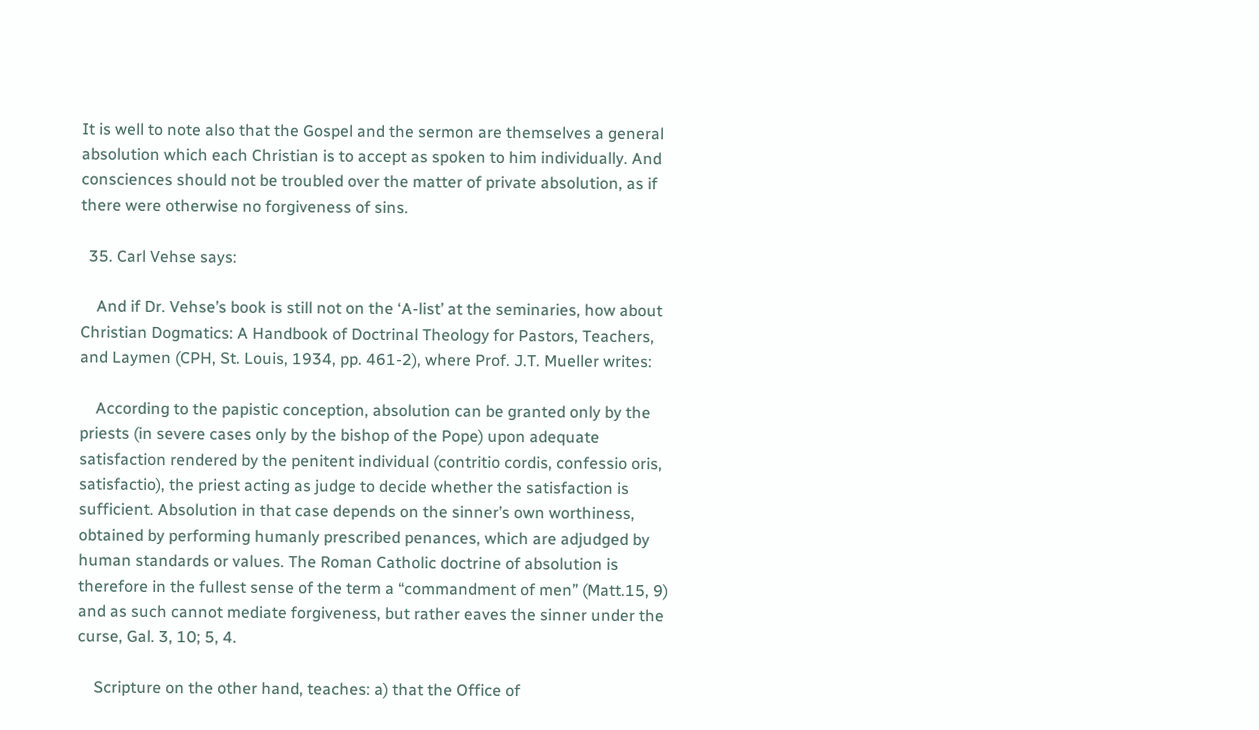It is well to note also that the Gospel and the sermon are themselves a general absolution which each Christian is to accept as spoken to him individually. And consciences should not be troubled over the matter of private absolution, as if there were otherwise no forgiveness of sins.

  35. Carl Vehse says:

    And if Dr. Vehse’s book is still not on the ‘A-list’ at the seminaries, how about Christian Dogmatics: A Handbook of Doctrinal Theology for Pastors, Teachers, and Laymen (CPH, St. Louis, 1934, pp. 461-2), where Prof. J.T. Mueller writes:

    According to the papistic conception, absolution can be granted only by the priests (in severe cases only by the bishop of the Pope) upon adequate satisfaction rendered by the penitent individual (contritio cordis, confessio oris, satisfactio), the priest acting as judge to decide whether the satisfaction is sufficient. Absolution in that case depends on the sinner’s own worthiness, obtained by performing humanly prescribed penances, which are adjudged by human standards or values. The Roman Catholic doctrine of absolution is therefore in the fullest sense of the term a “commandment of men” (Matt.15, 9) and as such cannot mediate forgiveness, but rather eaves the sinner under the curse, Gal. 3, 10; 5, 4.

    Scripture on the other hand, teaches: a) that the Office of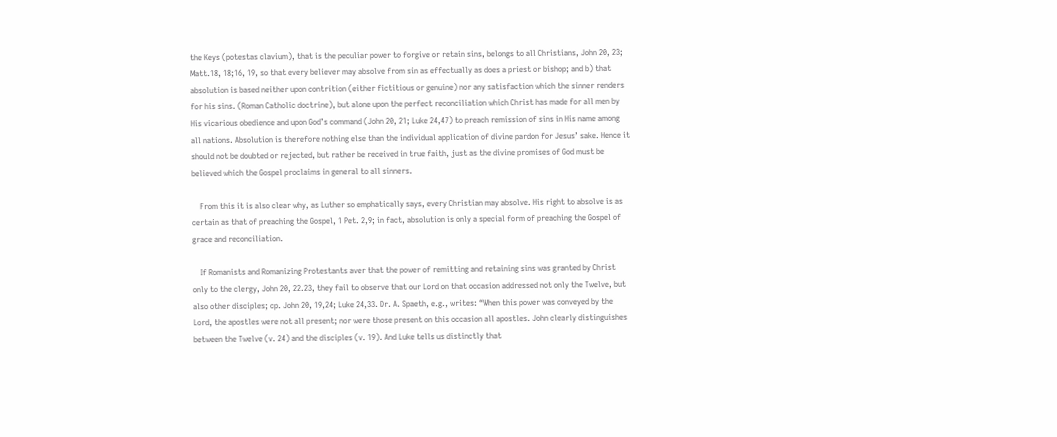the Keys (potestas clavium), that is the peculiar power to forgive or retain sins, belongs to all Christians, John 20, 23; Matt.18, 18;16, 19, so that every believer may absolve from sin as effectually as does a priest or bishop; and b) that absolution is based neither upon contrition (either fictitious or genuine) nor any satisfaction which the sinner renders for his sins. (Roman Catholic doctrine), but alone upon the perfect reconciliation which Christ has made for all men by His vicarious obedience and upon God’s command (John 20, 21; Luke 24,47) to preach remission of sins in His name among all nations. Absolution is therefore nothing else than the individual application of divine pardon for Jesus’ sake. Hence it should not be doubted or rejected, but rather be received in true faith, just as the divine promises of God must be believed which the Gospel proclaims in general to all sinners.

    From this it is also clear why, as Luther so emphatically says, every Christian may absolve. His right to absolve is as certain as that of preaching the Gospel, 1 Pet. 2,9; in fact, absolution is only a special form of preaching the Gospel of grace and reconciliation.

    If Romanists and Romanizing Protestants aver that the power of remitting and retaining sins was granted by Christ only to the clergy, John 20, 22.23, they fail to observe that our Lord on that occasion addressed not only the Twelve, but also other disciples; cp. John 20, 19,24; Luke 24,33. Dr. A. Spaeth, e.g., writes: “When this power was conveyed by the Lord, the apostles were not all present; nor were those present on this occasion all apostles. John clearly distinguishes between the Twelve (v. 24) and the disciples (v. 19). And Luke tells us distinctly that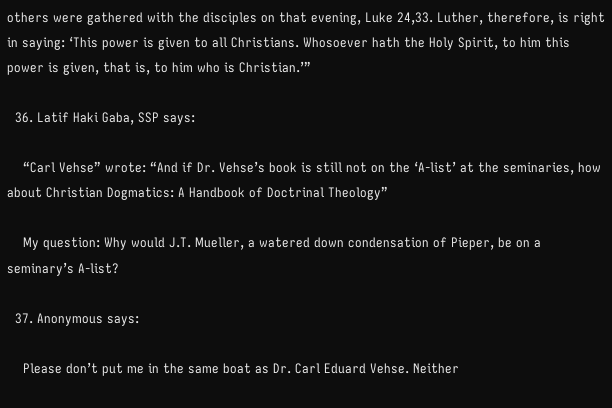others were gathered with the disciples on that evening, Luke 24,33. Luther, therefore, is right in saying: ‘This power is given to all Christians. Whosoever hath the Holy Spirit, to him this power is given, that is, to him who is Christian.’”

  36. Latif Haki Gaba, SSP says:

    “Carl Vehse” wrote: “And if Dr. Vehse’s book is still not on the ‘A-list’ at the seminaries, how about Christian Dogmatics: A Handbook of Doctrinal Theology”

    My question: Why would J.T. Mueller, a watered down condensation of Pieper, be on a seminary’s A-list?

  37. Anonymous says:

    Please don’t put me in the same boat as Dr. Carl Eduard Vehse. Neither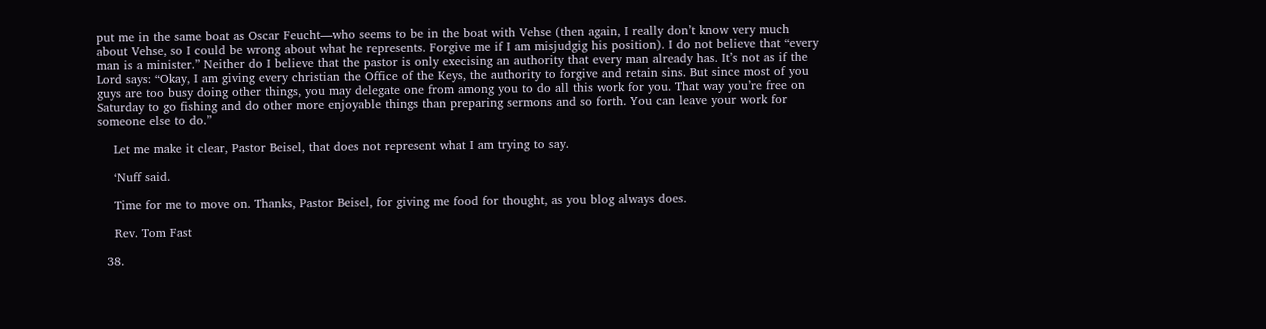put me in the same boat as Oscar Feucht—who seems to be in the boat with Vehse (then again, I really don’t know very much about Vehse, so I could be wrong about what he represents. Forgive me if I am misjudgig his position). I do not believe that “every man is a minister.” Neither do I believe that the pastor is only execising an authority that every man already has. It’s not as if the Lord says: “Okay, I am giving every christian the Office of the Keys, the authority to forgive and retain sins. But since most of you guys are too busy doing other things, you may delegate one from among you to do all this work for you. That way you’re free on Saturday to go fishing and do other more enjoyable things than preparing sermons and so forth. You can leave your work for someone else to do.”

    Let me make it clear, Pastor Beisel, that does not represent what I am trying to say.

    ‘Nuff said.

    Time for me to move on. Thanks, Pastor Beisel, for giving me food for thought, as you blog always does.

    Rev. Tom Fast

  38.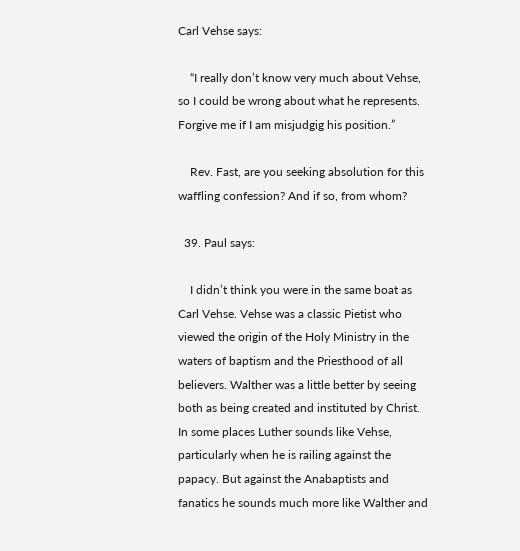Carl Vehse says:

    “I really don’t know very much about Vehse, so I could be wrong about what he represents. Forgive me if I am misjudgig his position.”

    Rev. Fast, are you seeking absolution for this waffling confession? And if so, from whom?

  39. Paul says:

    I didn’t think you were in the same boat as Carl Vehse. Vehse was a classic Pietist who viewed the origin of the Holy Ministry in the waters of baptism and the Priesthood of all believers. Walther was a little better by seeing both as being created and instituted by Christ. In some places Luther sounds like Vehse, particularly when he is railing against the papacy. But against the Anabaptists and fanatics he sounds much more like Walther and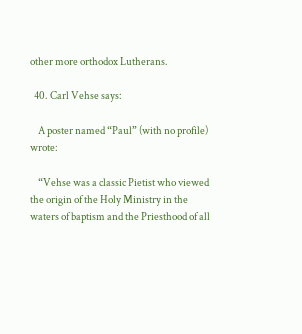other more orthodox Lutherans.

  40. Carl Vehse says:

    A poster named “Paul” (with no profile) wrote:

    “Vehse was a classic Pietist who viewed the origin of the Holy Ministry in the waters of baptism and the Priesthood of all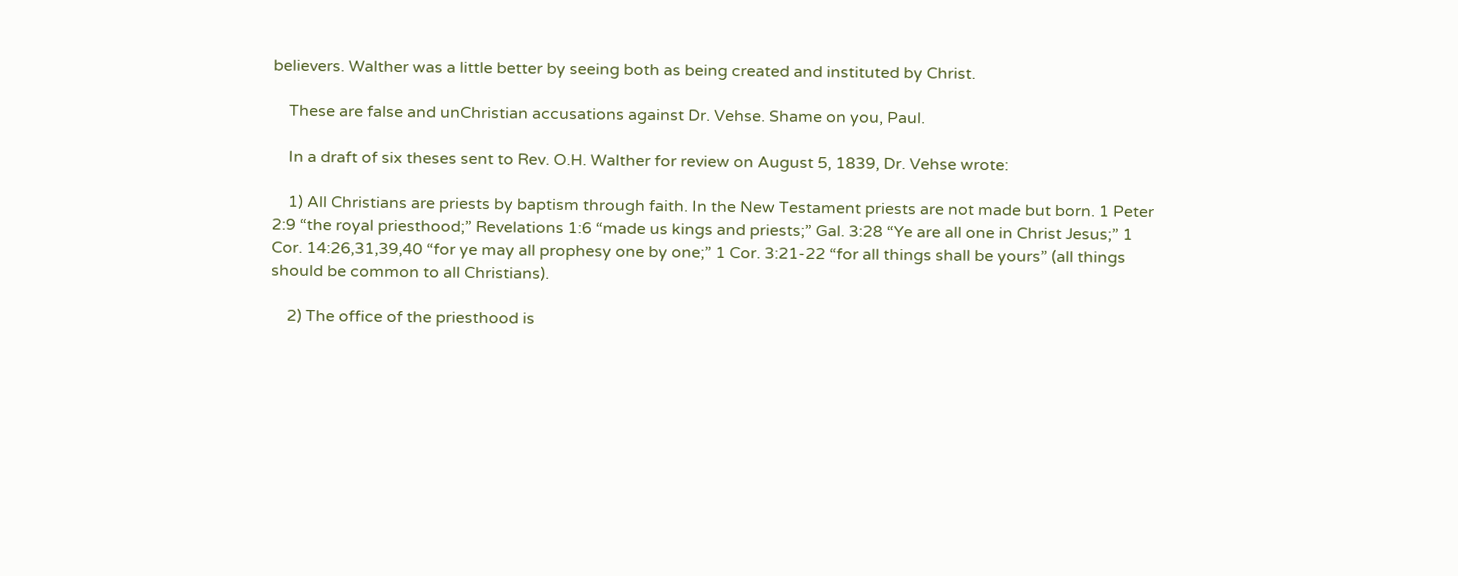believers. Walther was a little better by seeing both as being created and instituted by Christ.

    These are false and unChristian accusations against Dr. Vehse. Shame on you, Paul.

    In a draft of six theses sent to Rev. O.H. Walther for review on August 5, 1839, Dr. Vehse wrote:

    1) All Christians are priests by baptism through faith. In the New Testament priests are not made but born. 1 Peter 2:9 “the royal priesthood;” Revelations 1:6 “made us kings and priests;” Gal. 3:28 “Ye are all one in Christ Jesus;” 1 Cor. 14:26,31,39,40 “for ye may all prophesy one by one;” 1 Cor. 3:21-22 “for all things shall be yours” (all things should be common to all Christians).

    2) The office of the priesthood is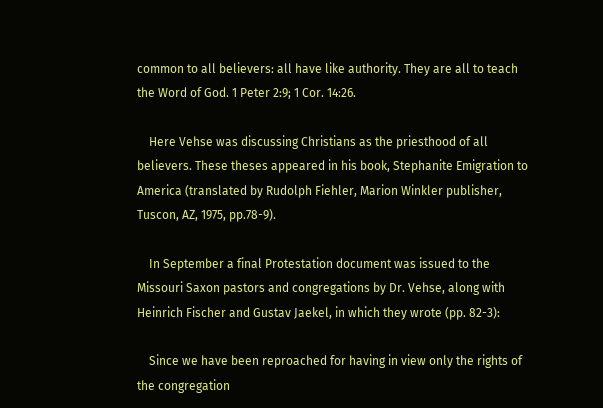common to all believers: all have like authority. They are all to teach the Word of God. 1 Peter 2:9; 1 Cor. 14:26.

    Here Vehse was discussing Christians as the priesthood of all believers. These theses appeared in his book, Stephanite Emigration to America (translated by Rudolph Fiehler, Marion Winkler publisher, Tuscon, AZ, 1975, pp.78-9).

    In September a final Protestation document was issued to the Missouri Saxon pastors and congregations by Dr. Vehse, along with Heinrich Fischer and Gustav Jaekel, in which they wrote (pp. 82-3):

    Since we have been reproached for having in view only the rights of the congregation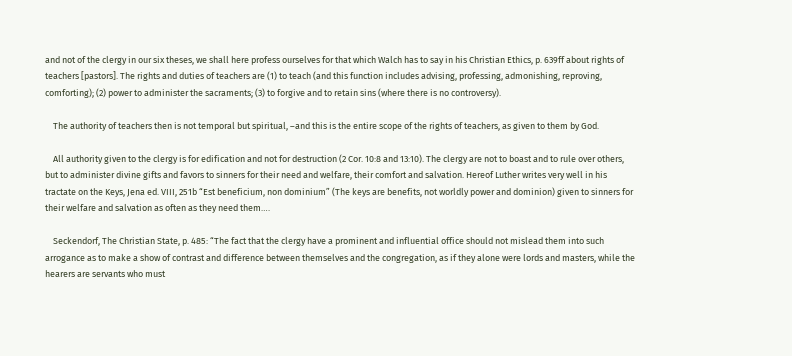and not of the clergy in our six theses, we shall here profess ourselves for that which Walch has to say in his Christian Ethics, p. 639ff about rights of teachers [pastors]. The rights and duties of teachers are (1) to teach (and this function includes advising, professing, admonishing, reproving, comforting); (2) power to administer the sacraments; (3) to forgive and to retain sins (where there is no controversy).

    The authority of teachers then is not temporal but spiritual, –and this is the entire scope of the rights of teachers, as given to them by God.

    All authority given to the clergy is for edification and not for destruction (2 Cor. 10:8 and 13:10). The clergy are not to boast and to rule over others, but to administer divine gifts and favors to sinners for their need and welfare, their comfort and salvation. Hereof Luther writes very well in his tractate on the Keys, Jena ed. VIII, 251b “Est beneficium, non dominium” (The keys are benefits, not worldly power and dominion) given to sinners for their welfare and salvation as often as they need them….

    Seckendorf, The Christian State, p. 485: “The fact that the clergy have a prominent and influential office should not mislead them into such arrogance as to make a show of contrast and difference between themselves and the congregation, as if they alone were lords and masters, while the hearers are servants who must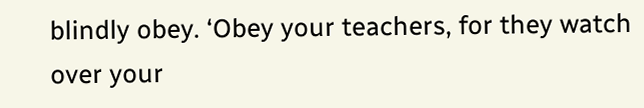blindly obey. ‘Obey your teachers, for they watch over your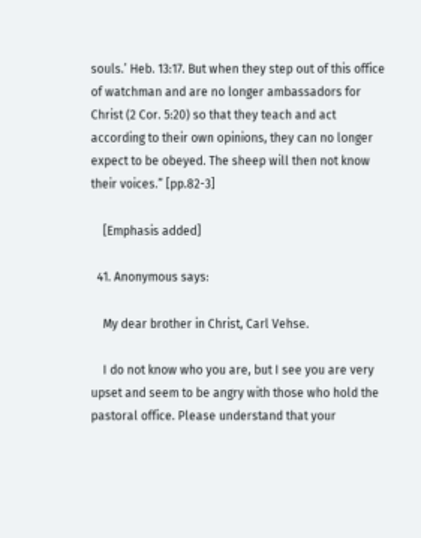souls.’ Heb. 13:17. But when they step out of this office of watchman and are no longer ambassadors for Christ (2 Cor. 5:20) so that they teach and act according to their own opinions, they can no longer expect to be obeyed. The sheep will then not know their voices.” [pp.82-3]

    [Emphasis added]

  41. Anonymous says:

    My dear brother in Christ, Carl Vehse.

    I do not know who you are, but I see you are very upset and seem to be angry with those who hold the pastoral office. Please understand that your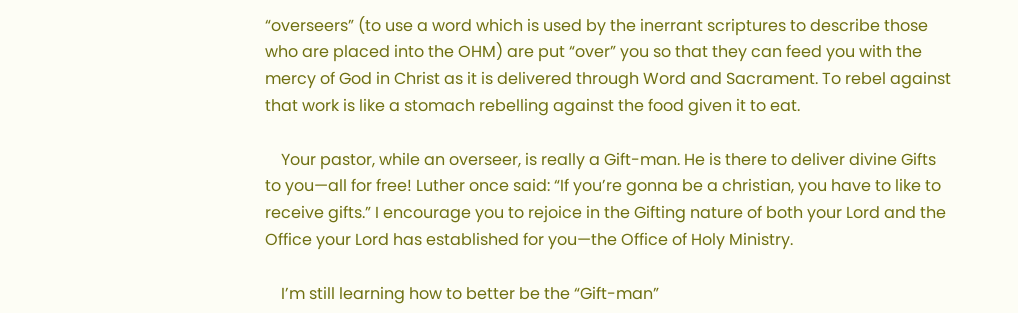“overseers” (to use a word which is used by the inerrant scriptures to describe those who are placed into the OHM) are put “over” you so that they can feed you with the mercy of God in Christ as it is delivered through Word and Sacrament. To rebel against that work is like a stomach rebelling against the food given it to eat.

    Your pastor, while an overseer, is really a Gift-man. He is there to deliver divine Gifts to you—all for free! Luther once said: “If you’re gonna be a christian, you have to like to receive gifts.” I encourage you to rejoice in the Gifting nature of both your Lord and the Office your Lord has established for you—the Office of Holy Ministry.

    I’m still learning how to better be the “Gift-man”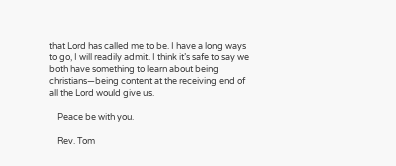that Lord has called me to be. I have a long ways to go, I will readily admit. I think it’s safe to say we both have something to learn about being christians—being content at the receiving end of all the Lord would give us.

    Peace be with you.

    Rev. Tom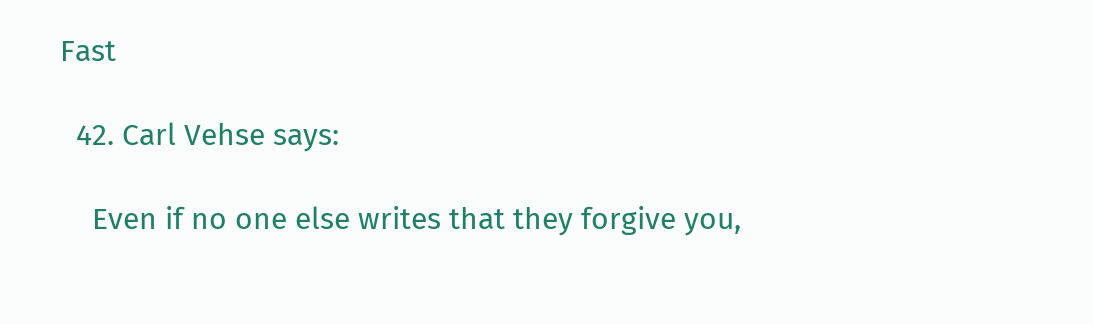Fast

  42. Carl Vehse says:

    Even if no one else writes that they forgive you,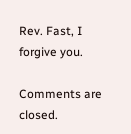Rev. Fast, I forgive you.

Comments are closed.